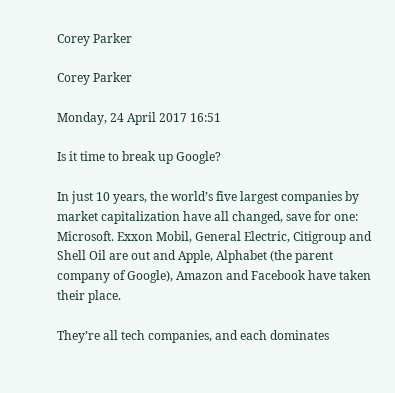Corey Parker

Corey Parker

Monday, 24 April 2017 16:51

Is it time to break up Google?

In just 10 years, the world’s five largest companies by market capitalization have all changed, save for one: Microsoft. Exxon Mobil, General Electric, Citigroup and Shell Oil are out and Apple, Alphabet (the parent company of Google), Amazon and Facebook have taken their place.

They’re all tech companies, and each dominates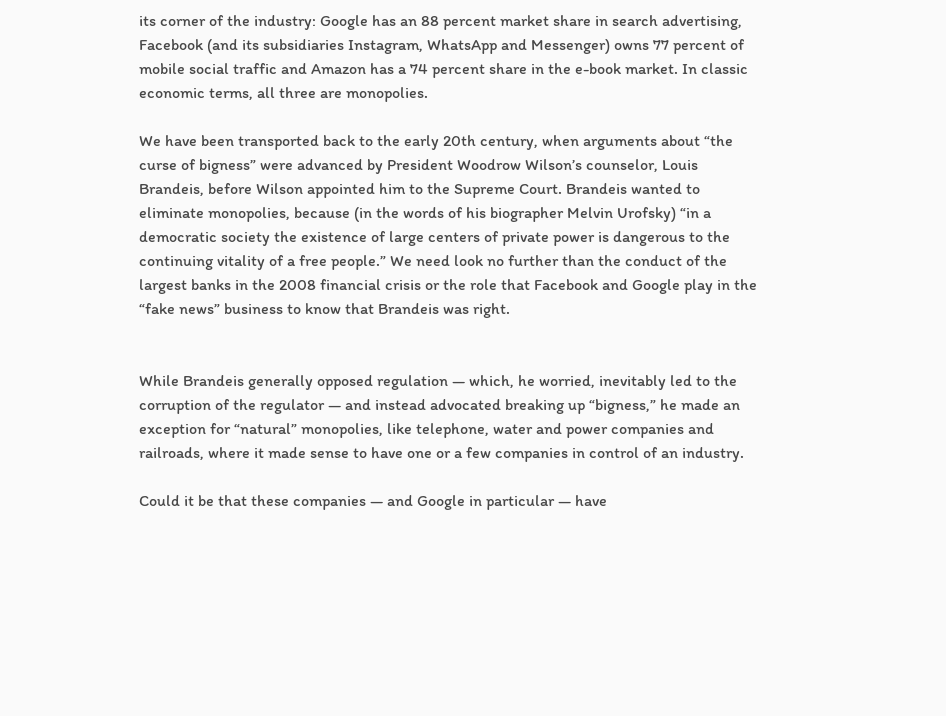its corner of the industry: Google has an 88 percent market share in search advertising, Facebook (and its subsidiaries Instagram, WhatsApp and Messenger) owns 77 percent of mobile social traffic and Amazon has a 74 percent share in the e-book market. In classic economic terms, all three are monopolies.

We have been transported back to the early 20th century, when arguments about “the curse of bigness” were advanced by President Woodrow Wilson’s counselor, Louis Brandeis, before Wilson appointed him to the Supreme Court. Brandeis wanted to eliminate monopolies, because (in the words of his biographer Melvin Urofsky) “in a democratic society the existence of large centers of private power is dangerous to the continuing vitality of a free people.” We need look no further than the conduct of the largest banks in the 2008 financial crisis or the role that Facebook and Google play in the “fake news” business to know that Brandeis was right.


While Brandeis generally opposed regulation — which, he worried, inevitably led to the corruption of the regulator — and instead advocated breaking up “bigness,” he made an exception for “natural” monopolies, like telephone, water and power companies and railroads, where it made sense to have one or a few companies in control of an industry.

Could it be that these companies — and Google in particular — have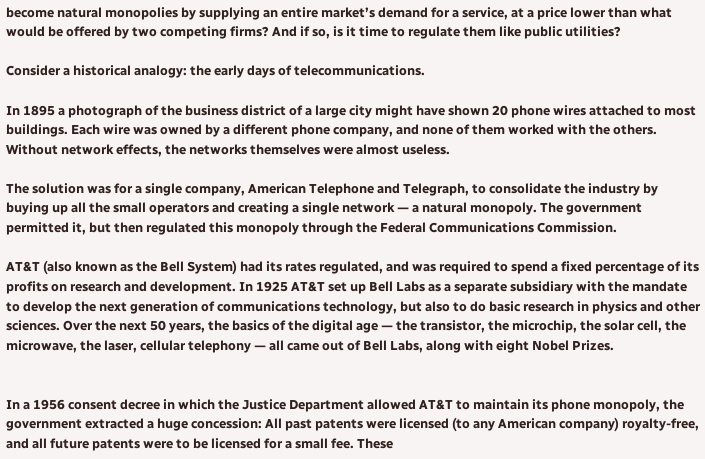become natural monopolies by supplying an entire market’s demand for a service, at a price lower than what would be offered by two competing firms? And if so, is it time to regulate them like public utilities?

Consider a historical analogy: the early days of telecommunications.

In 1895 a photograph of the business district of a large city might have shown 20 phone wires attached to most buildings. Each wire was owned by a different phone company, and none of them worked with the others. Without network effects, the networks themselves were almost useless.

The solution was for a single company, American Telephone and Telegraph, to consolidate the industry by buying up all the small operators and creating a single network — a natural monopoly. The government permitted it, but then regulated this monopoly through the Federal Communications Commission.

AT&T (also known as the Bell System) had its rates regulated, and was required to spend a fixed percentage of its profits on research and development. In 1925 AT&T set up Bell Labs as a separate subsidiary with the mandate to develop the next generation of communications technology, but also to do basic research in physics and other sciences. Over the next 50 years, the basics of the digital age — the transistor, the microchip, the solar cell, the microwave, the laser, cellular telephony — all came out of Bell Labs, along with eight Nobel Prizes.


In a 1956 consent decree in which the Justice Department allowed AT&T to maintain its phone monopoly, the government extracted a huge concession: All past patents were licensed (to any American company) royalty-free, and all future patents were to be licensed for a small fee. These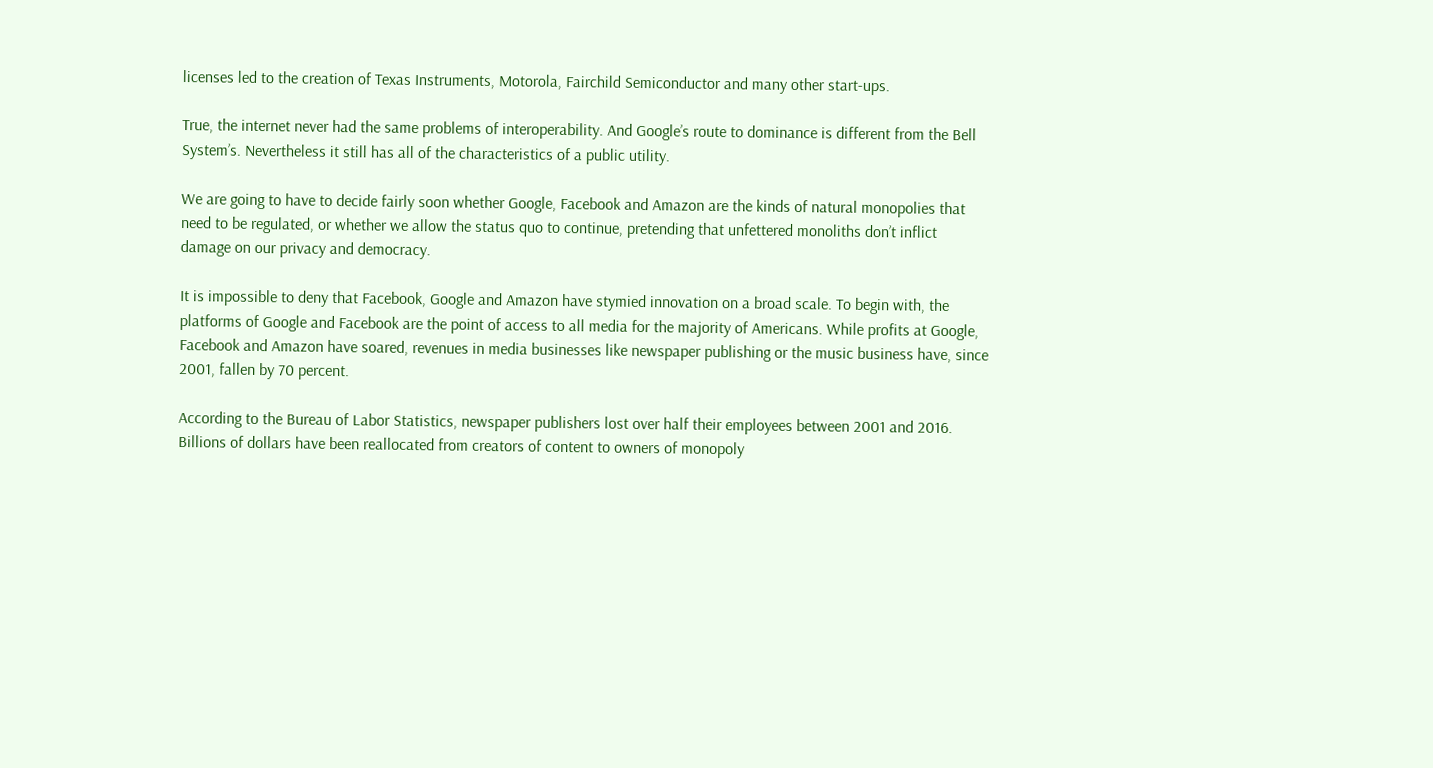licenses led to the creation of Texas Instruments, Motorola, Fairchild Semiconductor and many other start-ups.

True, the internet never had the same problems of interoperability. And Google’s route to dominance is different from the Bell System’s. Nevertheless it still has all of the characteristics of a public utility.

We are going to have to decide fairly soon whether Google, Facebook and Amazon are the kinds of natural monopolies that need to be regulated, or whether we allow the status quo to continue, pretending that unfettered monoliths don’t inflict damage on our privacy and democracy.

It is impossible to deny that Facebook, Google and Amazon have stymied innovation on a broad scale. To begin with, the platforms of Google and Facebook are the point of access to all media for the majority of Americans. While profits at Google, Facebook and Amazon have soared, revenues in media businesses like newspaper publishing or the music business have, since 2001, fallen by 70 percent.

According to the Bureau of Labor Statistics, newspaper publishers lost over half their employees between 2001 and 2016. Billions of dollars have been reallocated from creators of content to owners of monopoly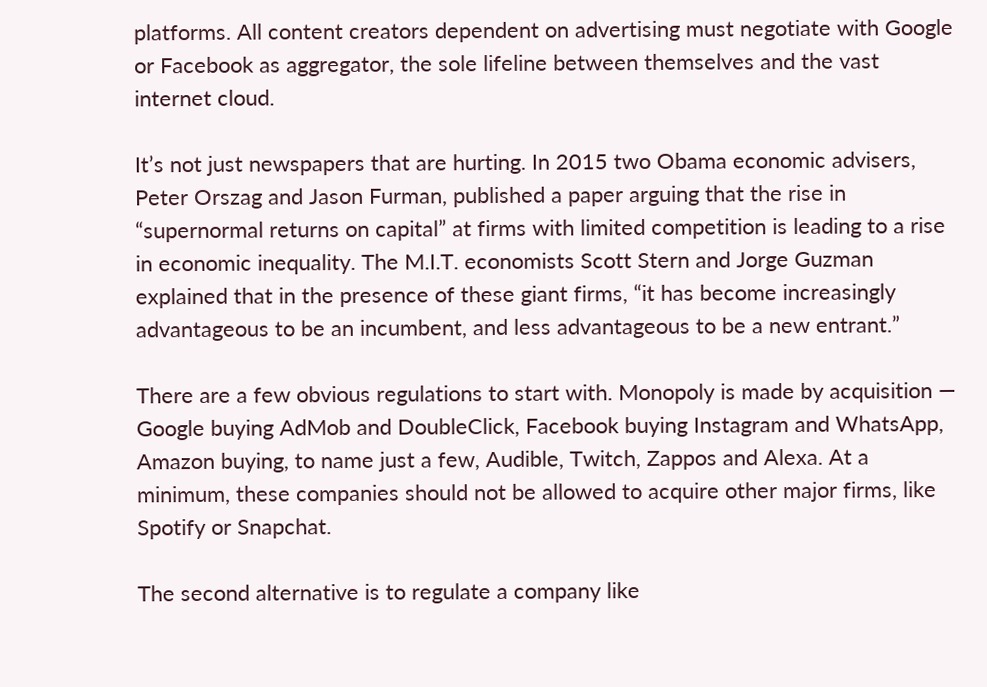platforms. All content creators dependent on advertising must negotiate with Google or Facebook as aggregator, the sole lifeline between themselves and the vast internet cloud.

It’s not just newspapers that are hurting. In 2015 two Obama economic advisers, Peter Orszag and Jason Furman, published a paper arguing that the rise in “supernormal returns on capital” at firms with limited competition is leading to a rise in economic inequality. The M.I.T. economists Scott Stern and Jorge Guzman explained that in the presence of these giant firms, “it has become increasingly advantageous to be an incumbent, and less advantageous to be a new entrant.”

There are a few obvious regulations to start with. Monopoly is made by acquisition — Google buying AdMob and DoubleClick, Facebook buying Instagram and WhatsApp, Amazon buying, to name just a few, Audible, Twitch, Zappos and Alexa. At a minimum, these companies should not be allowed to acquire other major firms, like Spotify or Snapchat.

The second alternative is to regulate a company like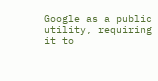Google as a public utility, requiring it to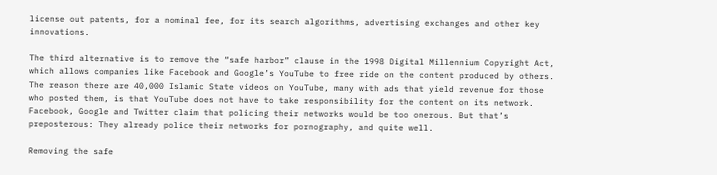license out patents, for a nominal fee, for its search algorithms, advertising exchanges and other key innovations.

The third alternative is to remove the “safe harbor” clause in the 1998 Digital Millennium Copyright Act, which allows companies like Facebook and Google’s YouTube to free ride on the content produced by others. The reason there are 40,000 Islamic State videos on YouTube, many with ads that yield revenue for those who posted them, is that YouTube does not have to take responsibility for the content on its network. Facebook, Google and Twitter claim that policing their networks would be too onerous. But that’s preposterous: They already police their networks for pornography, and quite well.

Removing the safe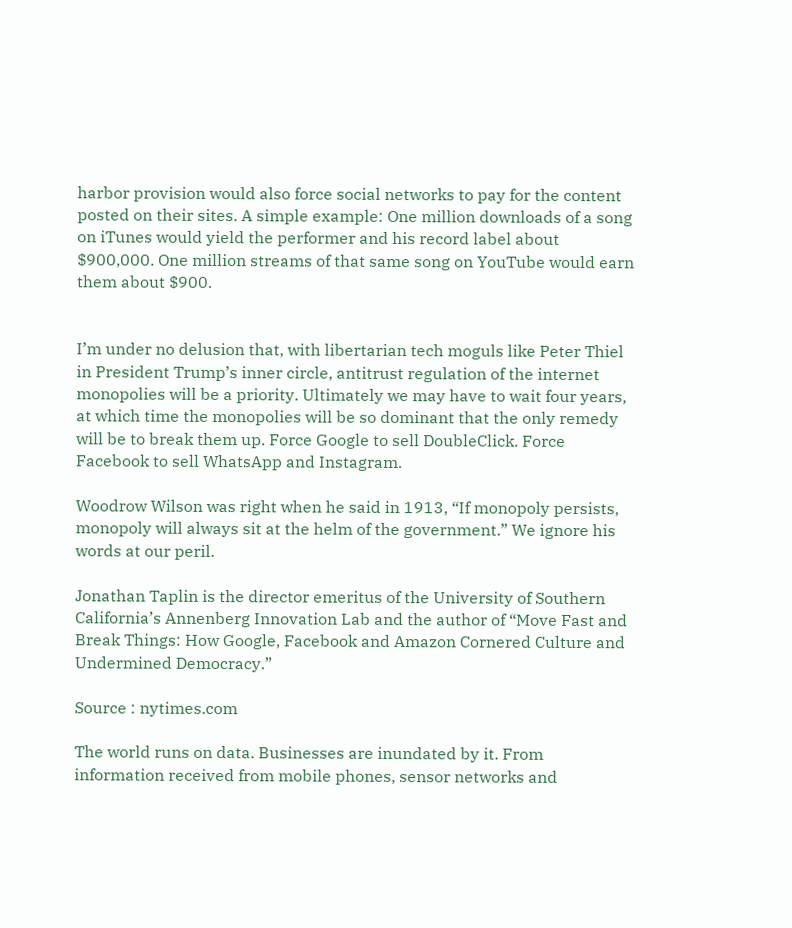harbor provision would also force social networks to pay for the content posted on their sites. A simple example: One million downloads of a song on iTunes would yield the performer and his record label about $900,000. One million streams of that same song on YouTube would earn them about $900.


I’m under no delusion that, with libertarian tech moguls like Peter Thiel in President Trump’s inner circle, antitrust regulation of the internet monopolies will be a priority. Ultimately we may have to wait four years, at which time the monopolies will be so dominant that the only remedy will be to break them up. Force Google to sell DoubleClick. Force Facebook to sell WhatsApp and Instagram.

Woodrow Wilson was right when he said in 1913, “If monopoly persists, monopoly will always sit at the helm of the government.” We ignore his words at our peril.

Jonathan Taplin is the director emeritus of the University of Southern California’s Annenberg Innovation Lab and the author of “Move Fast and Break Things: How Google, Facebook and Amazon Cornered Culture and Undermined Democracy.”

Source : nytimes.com

The world runs on data. Businesses are inundated by it. From information received from mobile phones, sensor networks and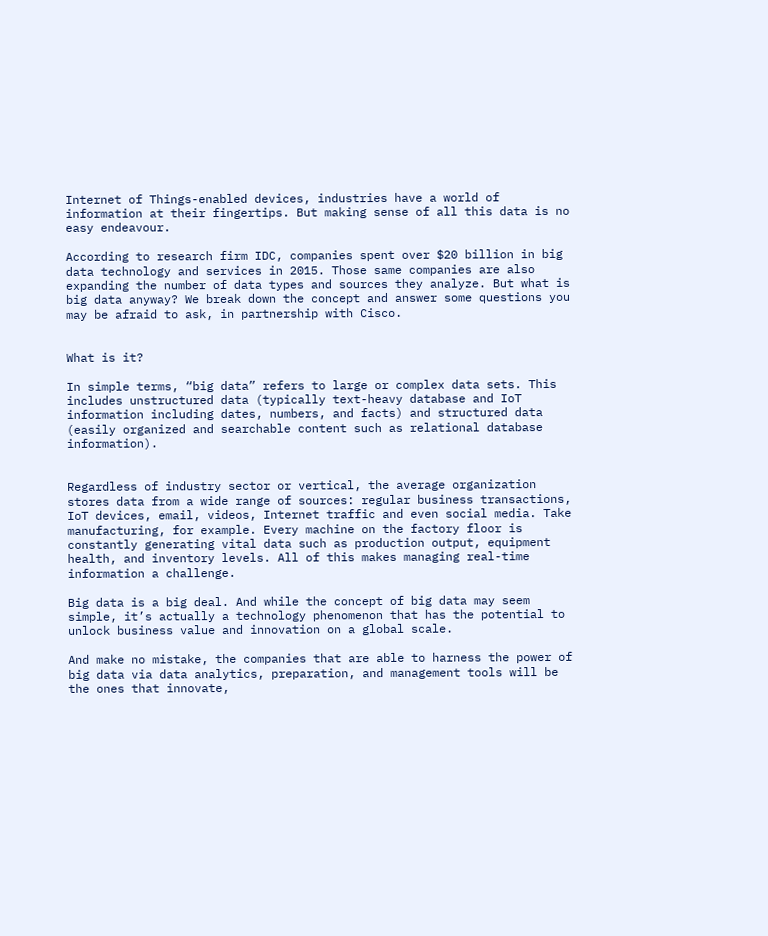Internet of Things-enabled devices, industries have a world of information at their fingertips. But making sense of all this data is no easy endeavour.

According to research firm IDC, companies spent over $20 billion in big data technology and services in 2015. Those same companies are also expanding the number of data types and sources they analyze. But what is big data anyway? We break down the concept and answer some questions you may be afraid to ask, in partnership with Cisco.


What is it?

In simple terms, “big data” refers to large or complex data sets. This includes unstructured data (typically text-heavy database and IoT information including dates, numbers, and facts) and structured data (easily organized and searchable content such as relational database information).


Regardless of industry sector or vertical, the average organization stores data from a wide range of sources: regular business transactions, IoT devices, email, videos, Internet traffic and even social media. Take manufacturing, for example. Every machine on the factory floor is constantly generating vital data such as production output, equipment health, and inventory levels. All of this makes managing real-time information a challenge.

Big data is a big deal. And while the concept of big data may seem simple, it’s actually a technology phenomenon that has the potential to unlock business value and innovation on a global scale.

And make no mistake, the companies that are able to harness the power of big data via data analytics, preparation, and management tools will be the ones that innovate,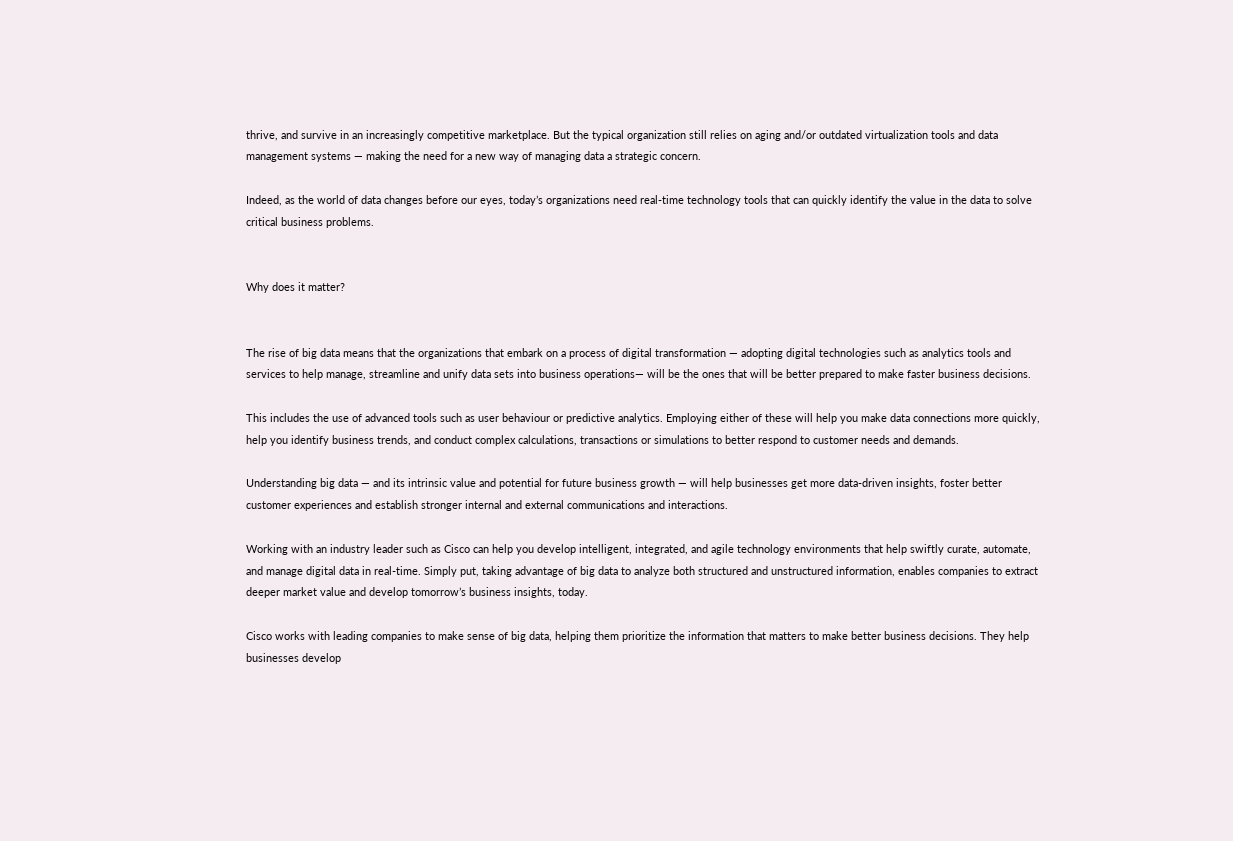thrive, and survive in an increasingly competitive marketplace. But the typical organization still relies on aging and/or outdated virtualization tools and data management systems — making the need for a new way of managing data a strategic concern.

Indeed, as the world of data changes before our eyes, today’s organizations need real-time technology tools that can quickly identify the value in the data to solve critical business problems.


Why does it matter?


The rise of big data means that the organizations that embark on a process of digital transformation — adopting digital technologies such as analytics tools and services to help manage, streamline and unify data sets into business operations— will be the ones that will be better prepared to make faster business decisions.

This includes the use of advanced tools such as user behaviour or predictive analytics. Employing either of these will help you make data connections more quickly, help you identify business trends, and conduct complex calculations, transactions or simulations to better respond to customer needs and demands.

Understanding big data — and its intrinsic value and potential for future business growth — will help businesses get more data-driven insights, foster better customer experiences and establish stronger internal and external communications and interactions.

Working with an industry leader such as Cisco can help you develop intelligent, integrated, and agile technology environments that help swiftly curate, automate, and manage digital data in real-time. Simply put, taking advantage of big data to analyze both structured and unstructured information, enables companies to extract deeper market value and develop tomorrow’s business insights, today.

Cisco works with leading companies to make sense of big data, helping them prioritize the information that matters to make better business decisions. They help businesses develop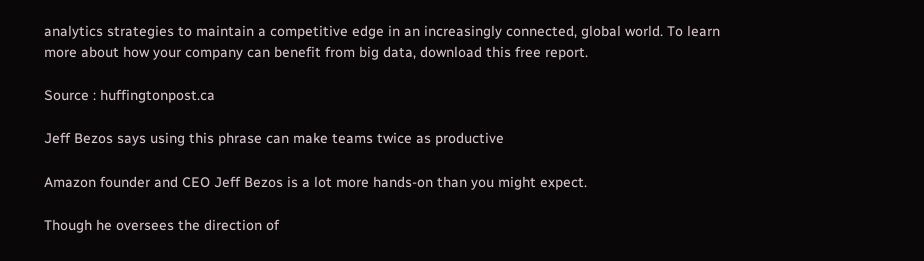analytics strategies to maintain a competitive edge in an increasingly connected, global world. To learn more about how your company can benefit from big data, download this free report.

Source : huffingtonpost.ca

Jeff Bezos says using this phrase can make teams twice as productive

Amazon founder and CEO Jeff Bezos is a lot more hands-on than you might expect.

Though he oversees the direction of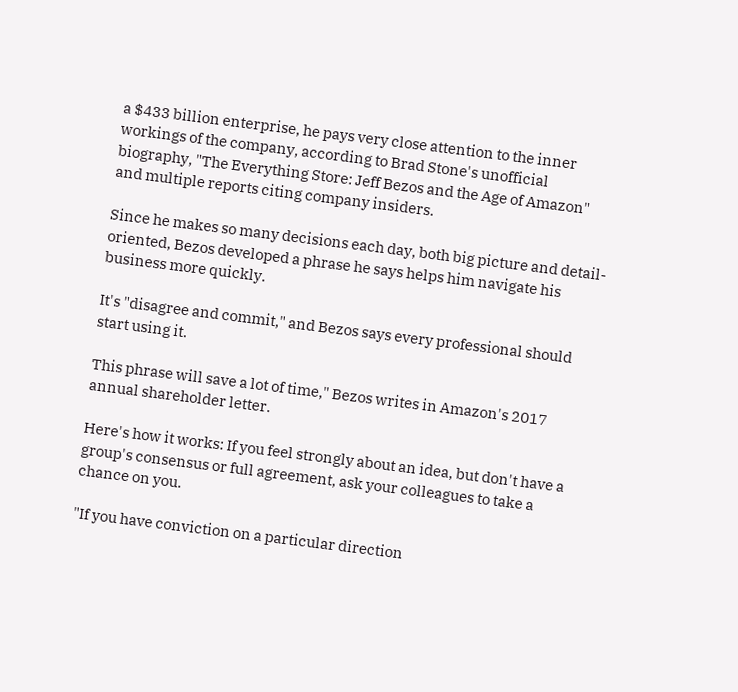a $433 billion enterprise, he pays very close attention to the inner workings of the company, according to Brad Stone's unofficial biography, "The Everything Store: Jeff Bezos and the Age of Amazon" and multiple reports citing company insiders.

Since he makes so many decisions each day, both big picture and detail-oriented, Bezos developed a phrase he says helps him navigate his business more quickly.

It's "disagree and commit," and Bezos says every professional should start using it.

This phrase will save a lot of time," Bezos writes in Amazon's 2017 annual shareholder letter.

Here's how it works: If you feel strongly about an idea, but don't have a group's consensus or full agreement, ask your colleagues to take a chance on you.

"If you have conviction on a particular direction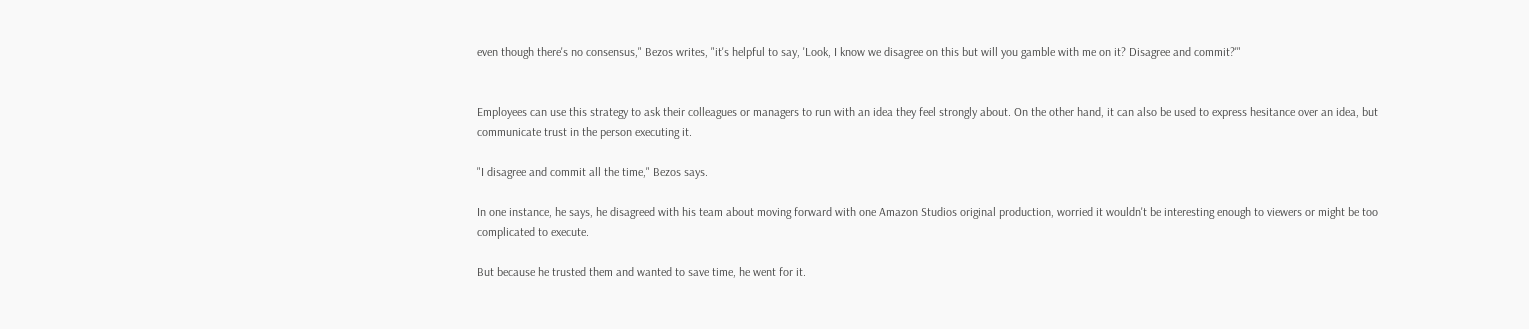even though there's no consensus," Bezos writes, "it's helpful to say, 'Look, I know we disagree on this but will you gamble with me on it? Disagree and commit?'"


Employees can use this strategy to ask their colleagues or managers to run with an idea they feel strongly about. On the other hand, it can also be used to express hesitance over an idea, but communicate trust in the person executing it.

"I disagree and commit all the time," Bezos says.

In one instance, he says, he disagreed with his team about moving forward with one Amazon Studios original production, worried it wouldn't be interesting enough to viewers or might be too complicated to execute.

But because he trusted them and wanted to save time, he went for it.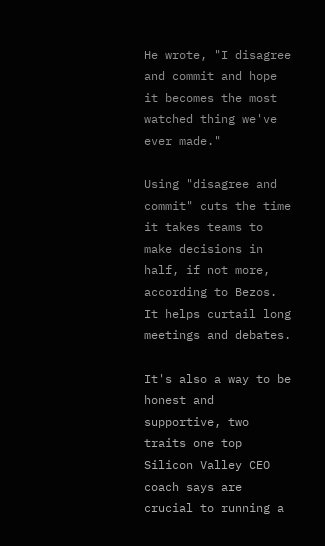He wrote, "I disagree and commit and hope it becomes the most watched thing we've ever made."

Using "disagree and commit" cuts the time it takes teams to make decisions in half, if not more, according to Bezos. It helps curtail long meetings and debates.

It's also a way to be honest and supportive, two traits one top Silicon Valley CEO coach says are crucial to running a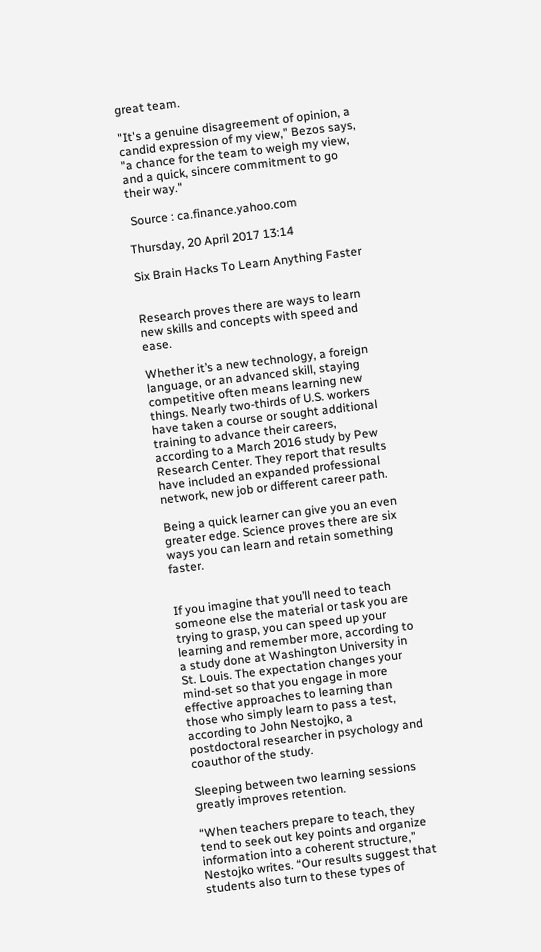great team.

"It's a genuine disagreement of opinion, a candid expression of my view," Bezos says, "a chance for the team to weigh my view, and a quick, sincere commitment to go their way."

 Source : ca.finance.yahoo.com

Thursday, 20 April 2017 13:14

Six Brain Hacks To Learn Anything Faster


Research proves there are ways to learn new skills and concepts with speed and ease.

Whether it’s a new technology, a foreign language, or an advanced skill, staying competitive often means learning new things. Nearly two-thirds of U.S. workers have taken a course or sought additional training to advance their careers, according to a March 2016 study by Pew Research Center. They report that results have included an expanded professional network, new job or different career path.

Being a quick learner can give you an even greater edge. Science proves there are six ways you can learn and retain something faster.


If you imagine that you’ll need to teach someone else the material or task you are trying to grasp, you can speed up your learning and remember more, according to a study done at Washington University in St. Louis. The expectation changes your mind-set so that you engage in more effective approaches to learning than those who simply learn to pass a test, according to John Nestojko, a postdoctoral researcher in psychology and coauthor of the study.

Sleeping between two learning sessions greatly improves retention.

“When teachers prepare to teach, they tend to seek out key points and organize information into a coherent structure,” Nestojko writes. “Our results suggest that students also turn to these types of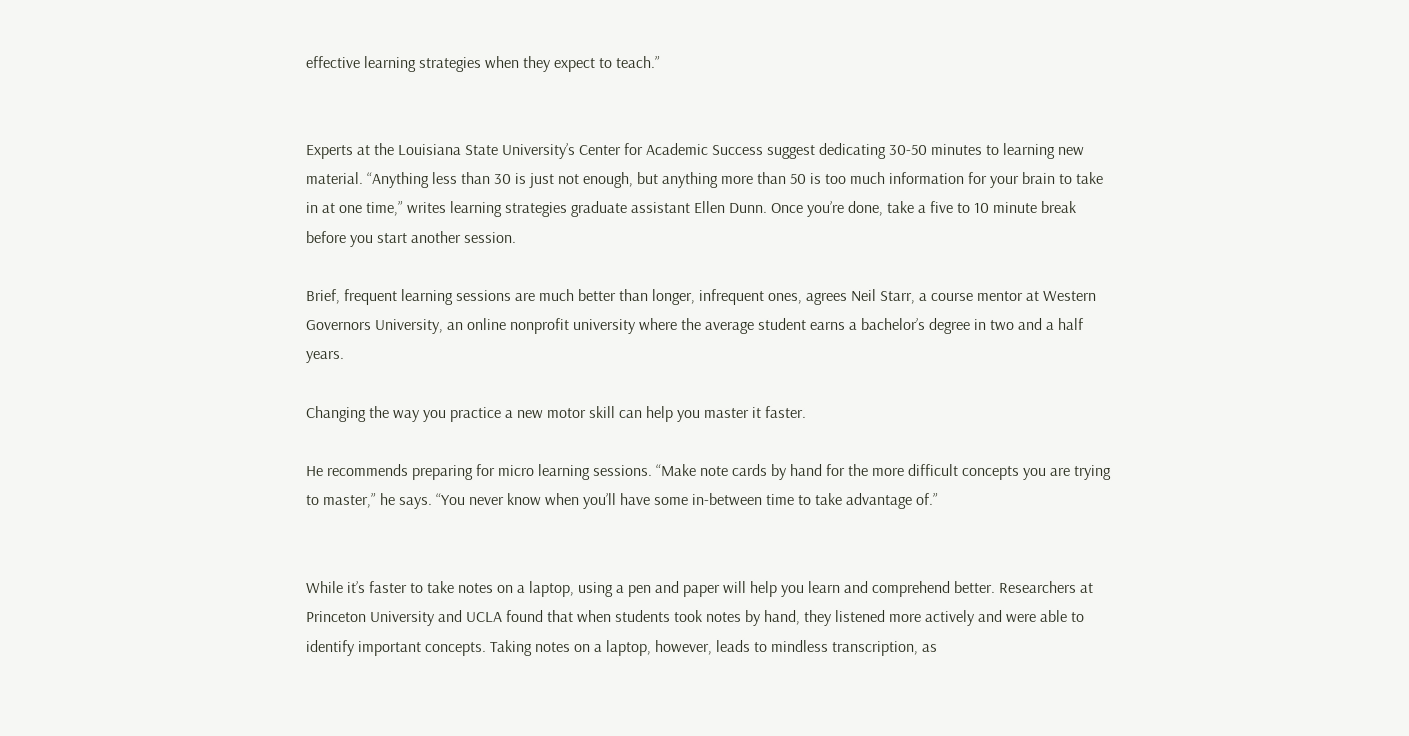effective learning strategies when they expect to teach.”


Experts at the Louisiana State University’s Center for Academic Success suggest dedicating 30-50 minutes to learning new material. “Anything less than 30 is just not enough, but anything more than 50 is too much information for your brain to take in at one time,” writes learning strategies graduate assistant Ellen Dunn. Once you’re done, take a five to 10 minute break before you start another session.

Brief, frequent learning sessions are much better than longer, infrequent ones, agrees Neil Starr, a course mentor at Western Governors University, an online nonprofit university where the average student earns a bachelor’s degree in two and a half years.

Changing the way you practice a new motor skill can help you master it faster.

He recommends preparing for micro learning sessions. “Make note cards by hand for the more difficult concepts you are trying to master,” he says. “You never know when you’ll have some in-between time to take advantage of.”


While it’s faster to take notes on a laptop, using a pen and paper will help you learn and comprehend better. Researchers at Princeton University and UCLA found that when students took notes by hand, they listened more actively and were able to identify important concepts. Taking notes on a laptop, however, leads to mindless transcription, as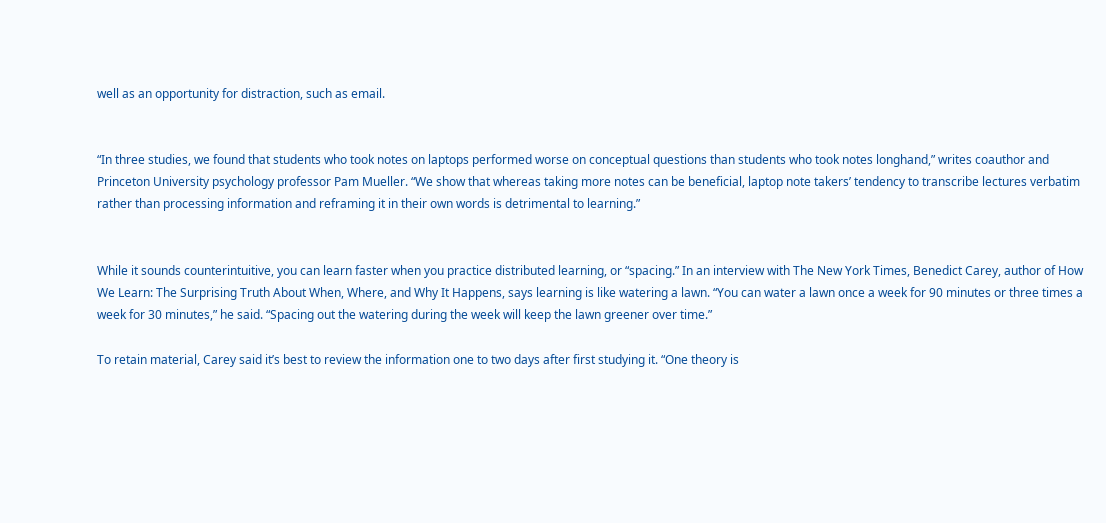well as an opportunity for distraction, such as email.


“In three studies, we found that students who took notes on laptops performed worse on conceptual questions than students who took notes longhand,” writes coauthor and Princeton University psychology professor Pam Mueller. “We show that whereas taking more notes can be beneficial, laptop note takers’ tendency to transcribe lectures verbatim rather than processing information and reframing it in their own words is detrimental to learning.”


While it sounds counterintuitive, you can learn faster when you practice distributed learning, or “spacing.” In an interview with The New York Times, Benedict Carey, author of How We Learn: The Surprising Truth About When, Where, and Why It Happens, says learning is like watering a lawn. “You can water a lawn once a week for 90 minutes or three times a week for 30 minutes,” he said. “Spacing out the watering during the week will keep the lawn greener over time.”

To retain material, Carey said it’s best to review the information one to two days after first studying it. “One theory is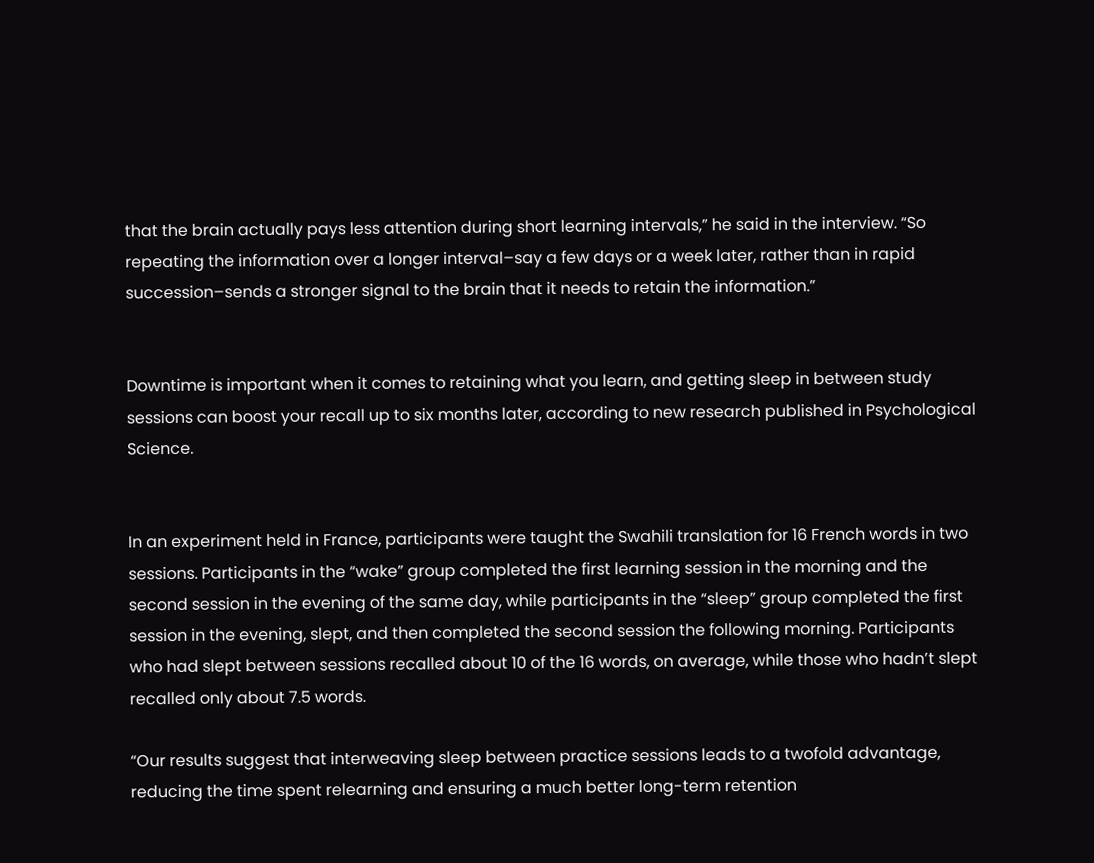that the brain actually pays less attention during short learning intervals,” he said in the interview. “So repeating the information over a longer interval–say a few days or a week later, rather than in rapid succession–sends a stronger signal to the brain that it needs to retain the information.”


Downtime is important when it comes to retaining what you learn, and getting sleep in between study sessions can boost your recall up to six months later, according to new research published in Psychological Science.


In an experiment held in France, participants were taught the Swahili translation for 16 French words in two sessions. Participants in the “wake” group completed the first learning session in the morning and the second session in the evening of the same day, while participants in the “sleep” group completed the first session in the evening, slept, and then completed the second session the following morning. Participants who had slept between sessions recalled about 10 of the 16 words, on average, while those who hadn’t slept recalled only about 7.5 words.

“Our results suggest that interweaving sleep between practice sessions leads to a twofold advantage, reducing the time spent relearning and ensuring a much better long-term retention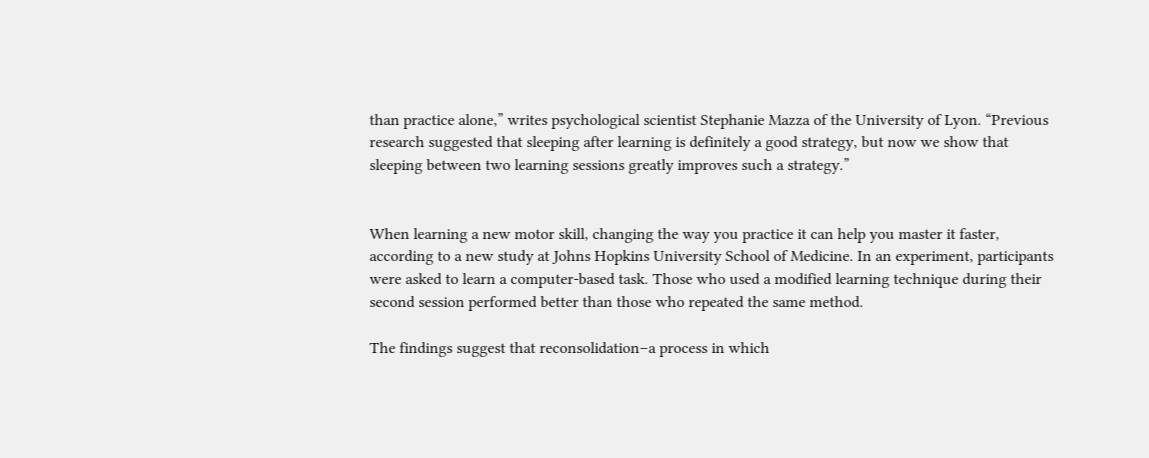than practice alone,” writes psychological scientist Stephanie Mazza of the University of Lyon. “Previous research suggested that sleeping after learning is definitely a good strategy, but now we show that sleeping between two learning sessions greatly improves such a strategy.”


When learning a new motor skill, changing the way you practice it can help you master it faster, according to a new study at Johns Hopkins University School of Medicine. In an experiment, participants were asked to learn a computer-based task. Those who used a modified learning technique during their second session performed better than those who repeated the same method.

The findings suggest that reconsolidation–a process in which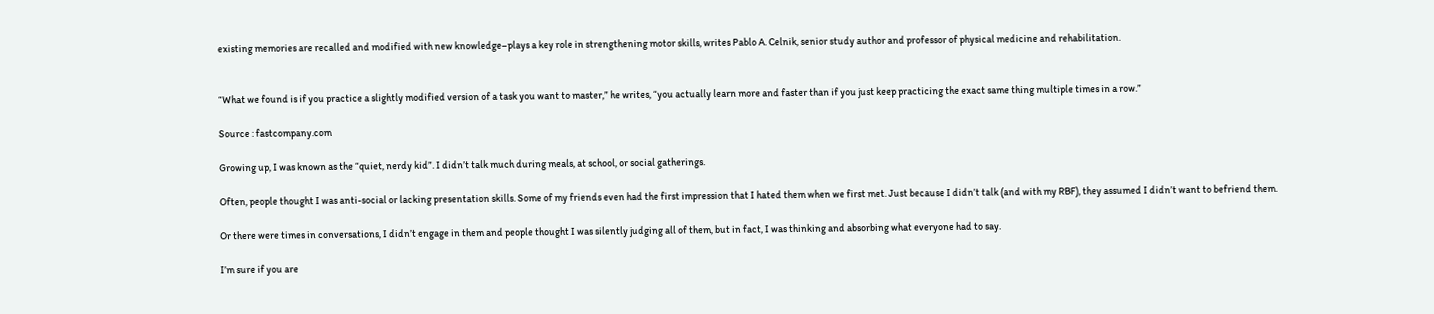existing memories are recalled and modified with new knowledge–plays a key role in strengthening motor skills, writes Pablo A. Celnik, senior study author and professor of physical medicine and rehabilitation.


“What we found is if you practice a slightly modified version of a task you want to master,” he writes, “you actually learn more and faster than if you just keep practicing the exact same thing multiple times in a row.”

Source : fastcompany.com

Growing up, I was known as the “quiet, nerdy kid”. I didn’t talk much during meals, at school, or social gatherings.

Often, people thought I was anti-social or lacking presentation skills. Some of my friends even had the first impression that I hated them when we first met. Just because I didn’t talk (and with my RBF), they assumed I didn’t want to befriend them.

Or there were times in conversations, I didn’t engage in them and people thought I was silently judging all of them, but in fact, I was thinking and absorbing what everyone had to say.

I’m sure if you are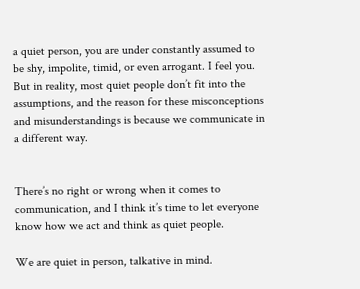a quiet person, you are under constantly assumed to be shy, impolite, timid, or even arrogant. I feel you. But in reality, most quiet people don’t fit into the assumptions, and the reason for these misconceptions and misunderstandings is because we communicate in a different way.


There’s no right or wrong when it comes to communication, and I think it’s time to let everyone know how we act and think as quiet people.

We are quiet in person, talkative in mind.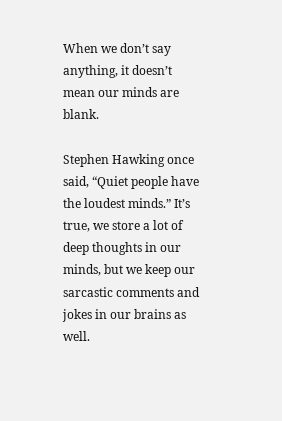When we don’t say anything, it doesn’t mean our minds are blank.

Stephen Hawking once said, “Quiet people have the loudest minds.” It’s true, we store a lot of deep thoughts in our minds, but we keep our sarcastic comments and jokes in our brains as well.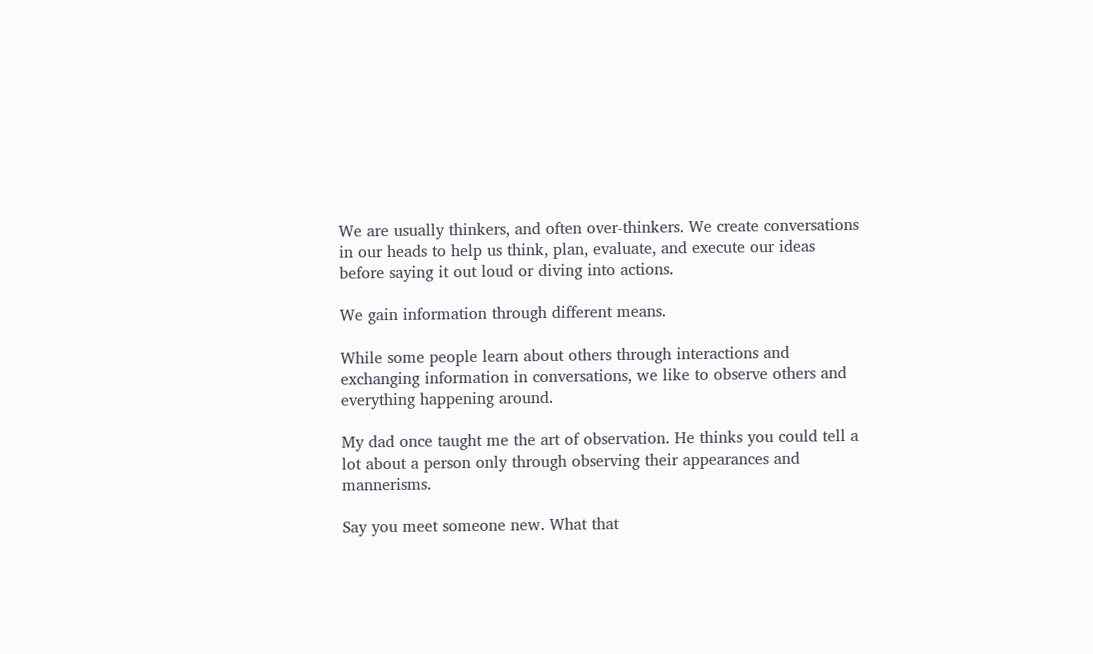We are usually thinkers, and often over-thinkers. We create conversations in our heads to help us think, plan, evaluate, and execute our ideas before saying it out loud or diving into actions.

We gain information through different means.

While some people learn about others through interactions and exchanging information in conversations, we like to observe others and everything happening around.

My dad once taught me the art of observation. He thinks you could tell a lot about a person only through observing their appearances and mannerisms.

Say you meet someone new. What that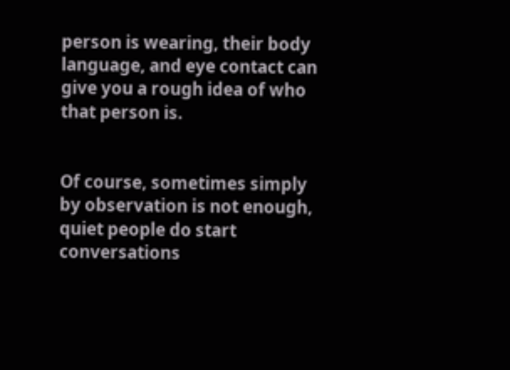person is wearing, their body language, and eye contact can give you a rough idea of who that person is.


Of course, sometimes simply by observation is not enough, quiet people do start conversations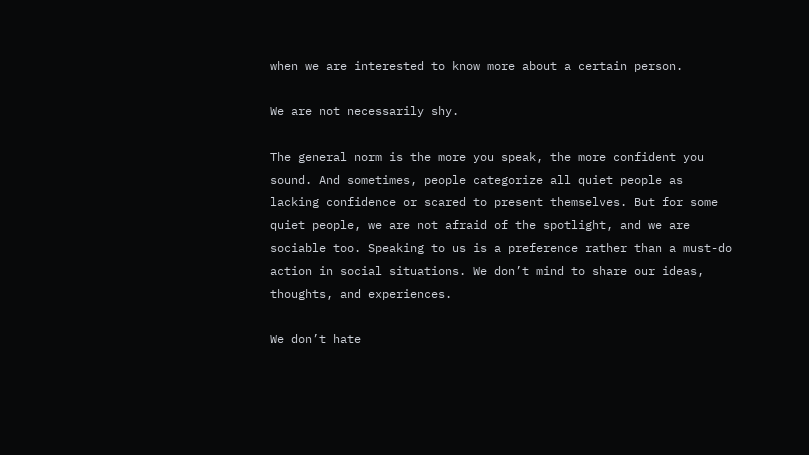when we are interested to know more about a certain person.

We are not necessarily shy.

The general norm is the more you speak, the more confident you sound. And sometimes, people categorize all quiet people as lacking confidence or scared to present themselves. But for some quiet people, we are not afraid of the spotlight, and we are sociable too. Speaking to us is a preference rather than a must-do action in social situations. We don’t mind to share our ideas, thoughts, and experiences.

We don’t hate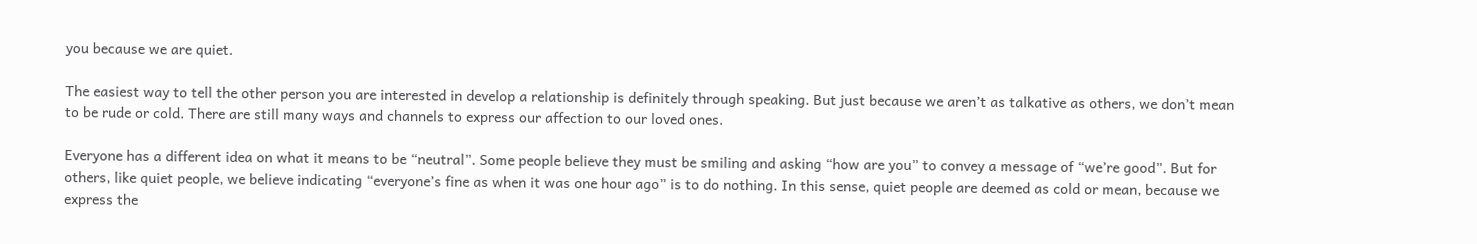you because we are quiet.

The easiest way to tell the other person you are interested in develop a relationship is definitely through speaking. But just because we aren’t as talkative as others, we don’t mean to be rude or cold. There are still many ways and channels to express our affection to our loved ones.

Everyone has a different idea on what it means to be “neutral”. Some people believe they must be smiling and asking “how are you” to convey a message of “we’re good”. But for others, like quiet people, we believe indicating “everyone’s fine as when it was one hour ago” is to do nothing. In this sense, quiet people are deemed as cold or mean, because we express the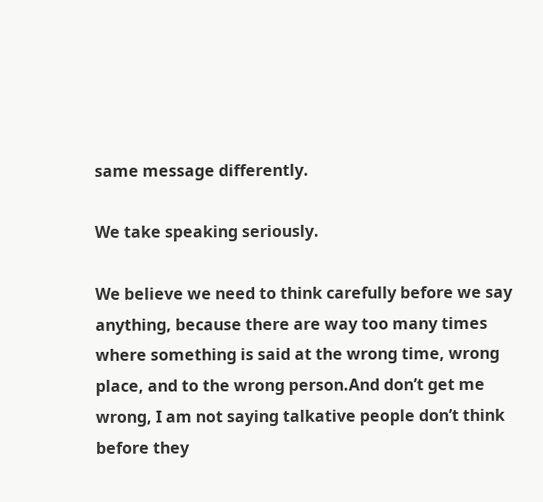same message differently.

We take speaking seriously.

We believe we need to think carefully before we say anything, because there are way too many times where something is said at the wrong time, wrong place, and to the wrong person.And don’t get me wrong, I am not saying talkative people don’t think before they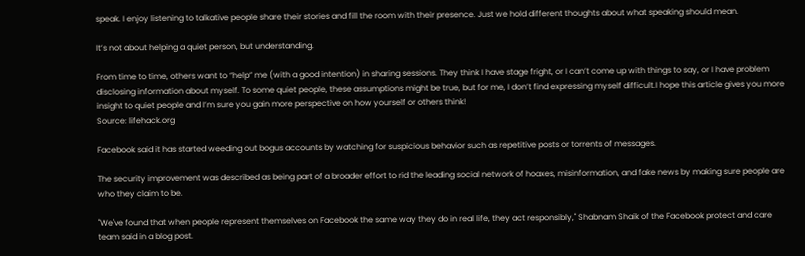speak. I enjoy listening to talkative people share their stories and fill the room with their presence. Just we hold different thoughts about what speaking should mean.

It’s not about helping a quiet person, but understanding.

From time to time, others want to “help” me (with a good intention) in sharing sessions. They think I have stage fright, or I can’t come up with things to say, or I have problem disclosing information about myself. To some quiet people, these assumptions might be true, but for me, I don’t find expressing myself difficult.I hope this article gives you more insight to quiet people and I’m sure you gain more perspective on how yourself or others think!
Source: lifehack.org

Facebook said it has started weeding out bogus accounts by watching for suspicious behavior such as repetitive posts or torrents of messages.

The security improvement was described as being part of a broader effort to rid the leading social network of hoaxes, misinformation, and fake news by making sure people are who they claim to be.

"We've found that when people represent themselves on Facebook the same way they do in real life, they act responsibly," Shabnam Shaik of the Facebook protect and care team said in a blog post.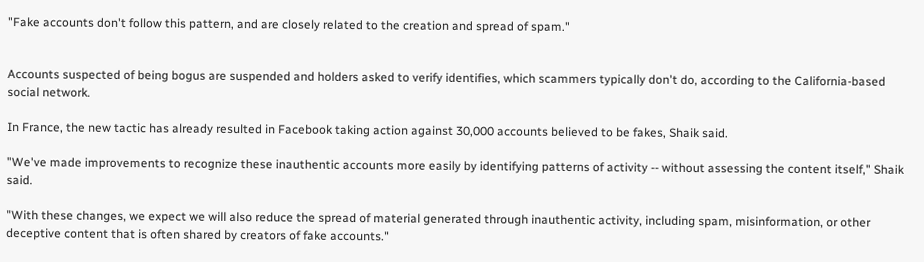"Fake accounts don't follow this pattern, and are closely related to the creation and spread of spam."


Accounts suspected of being bogus are suspended and holders asked to verify identifies, which scammers typically don't do, according to the California-based social network.

In France, the new tactic has already resulted in Facebook taking action against 30,000 accounts believed to be fakes, Shaik said.

"We've made improvements to recognize these inauthentic accounts more easily by identifying patterns of activity -- without assessing the content itself," Shaik said.

"With these changes, we expect we will also reduce the spread of material generated through inauthentic activity, including spam, misinformation, or other deceptive content that is often shared by creators of fake accounts."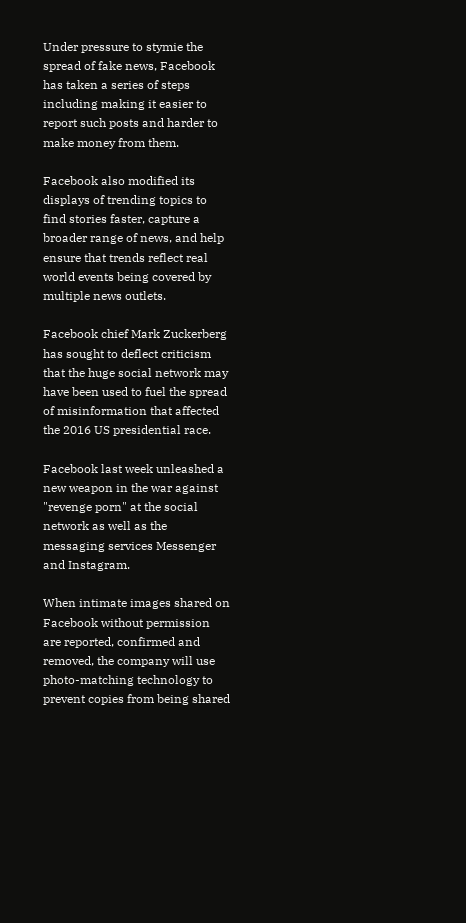Under pressure to stymie the spread of fake news, Facebook has taken a series of steps including making it easier to report such posts and harder to make money from them.

Facebook also modified its displays of trending topics to find stories faster, capture a broader range of news, and help ensure that trends reflect real world events being covered by multiple news outlets.

Facebook chief Mark Zuckerberg has sought to deflect criticism that the huge social network may have been used to fuel the spread of misinformation that affected the 2016 US presidential race.

Facebook last week unleashed a new weapon in the war against "revenge porn" at the social network as well as the messaging services Messenger and Instagram.

When intimate images shared on Facebook without permission are reported, confirmed and removed, the company will use photo-matching technology to prevent copies from being shared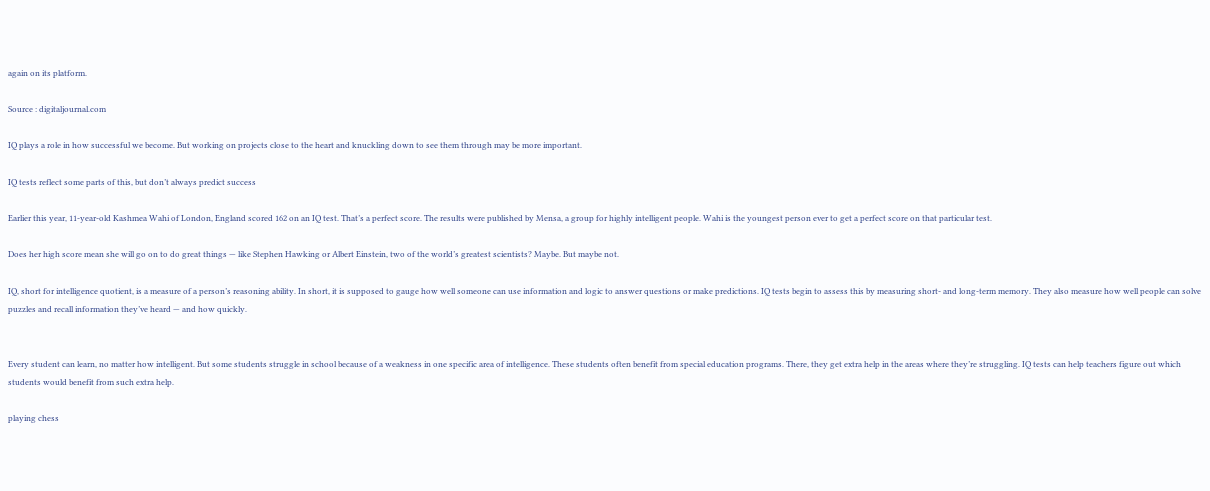again on its platform.

Source : digitaljournal.com

IQ plays a role in how successful we become. But working on projects close to the heart and knuckling down to see them through may be more important.

IQ tests reflect some parts of this, but don’t always predict success

Earlier this year, 11-year-old Kashmea Wahi of London, England scored 162 on an IQ test. That’s a perfect score. The results were published by Mensa, a group for highly intelligent people. Wahi is the youngest person ever to get a perfect score on that particular test.

Does her high score mean she will go on to do great things — like Stephen Hawking or Albert Einstein, two of the world’s greatest scientists? Maybe. But maybe not.

IQ, short for intelligence quotient, is a measure of a person’s reasoning ability. In short, it is supposed to gauge how well someone can use information and logic to answer questions or make predictions. IQ tests begin to assess this by measuring short- and long-term memory. They also measure how well people can solve puzzles and recall information they’ve heard — and how quickly.


Every student can learn, no matter how intelligent. But some students struggle in school because of a weakness in one specific area of intelligence. These students often benefit from special education programs. There, they get extra help in the areas where they’re struggling. IQ tests can help teachers figure out which students would benefit from such extra help.

playing chess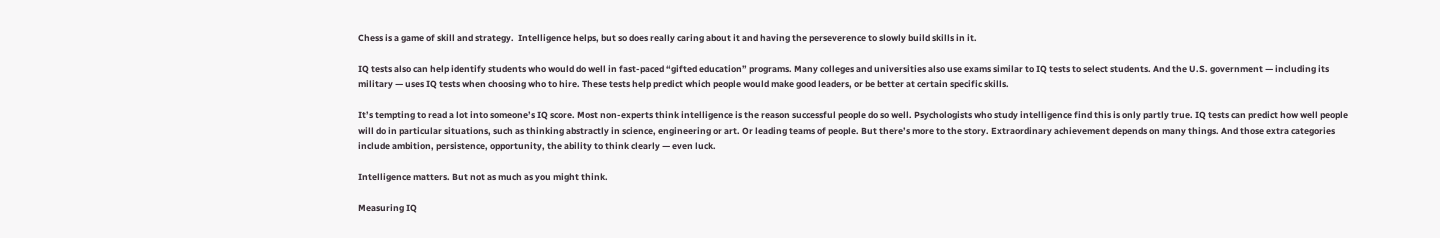Chess is a game of skill and strategy.  Intelligence helps, but so does really caring about it and having the perseverence to slowly build skills in it.

IQ tests also can help identify students who would do well in fast-paced “gifted education” programs. Many colleges and universities also use exams similar to IQ tests to select students. And the U.S. government — including its military — uses IQ tests when choosing who to hire. These tests help predict which people would make good leaders, or be better at certain specific skills.

It’s tempting to read a lot into someone’s IQ score. Most non-experts think intelligence is the reason successful people do so well. Psychologists who study intelligence find this is only partly true. IQ tests can predict how well people will do in particular situations, such as thinking abstractly in science, engineering or art. Or leading teams of people. But there’s more to the story. Extraordinary achievement depends on many things. And those extra categories include ambition, persistence, opportunity, the ability to think clearly — even luck.

Intelligence matters. But not as much as you might think.

Measuring IQ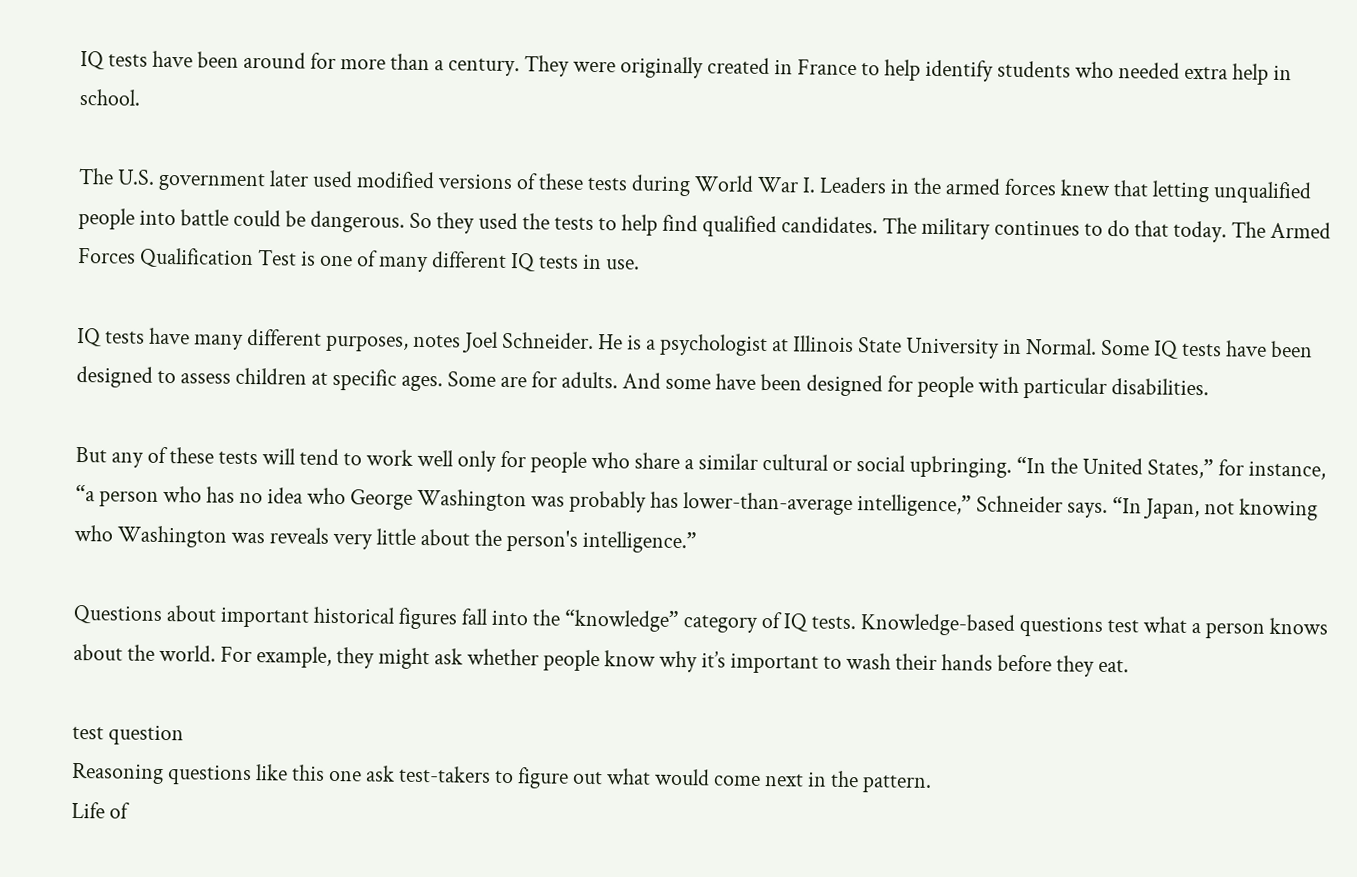IQ tests have been around for more than a century. They were originally created in France to help identify students who needed extra help in school.

The U.S. government later used modified versions of these tests during World War I. Leaders in the armed forces knew that letting unqualified people into battle could be dangerous. So they used the tests to help find qualified candidates. The military continues to do that today. The Armed Forces Qualification Test is one of many different IQ tests in use.

IQ tests have many different purposes, notes Joel Schneider. He is a psychologist at Illinois State University in Normal. Some IQ tests have been designed to assess children at specific ages. Some are for adults. And some have been designed for people with particular disabilities.

But any of these tests will tend to work well only for people who share a similar cultural or social upbringing. “In the United States,” for instance, “a person who has no idea who George Washington was probably has lower-than-average intelligence,” Schneider says. “In Japan, not knowing who Washington was reveals very little about the person's intelligence.”

Questions about important historical figures fall into the “knowledge” category of IQ tests. Knowledge-based questions test what a person knows about the world. For example, they might ask whether people know why it’s important to wash their hands before they eat.

test question
Reasoning questions like this one ask test-takers to figure out what would come next in the pattern.
Life of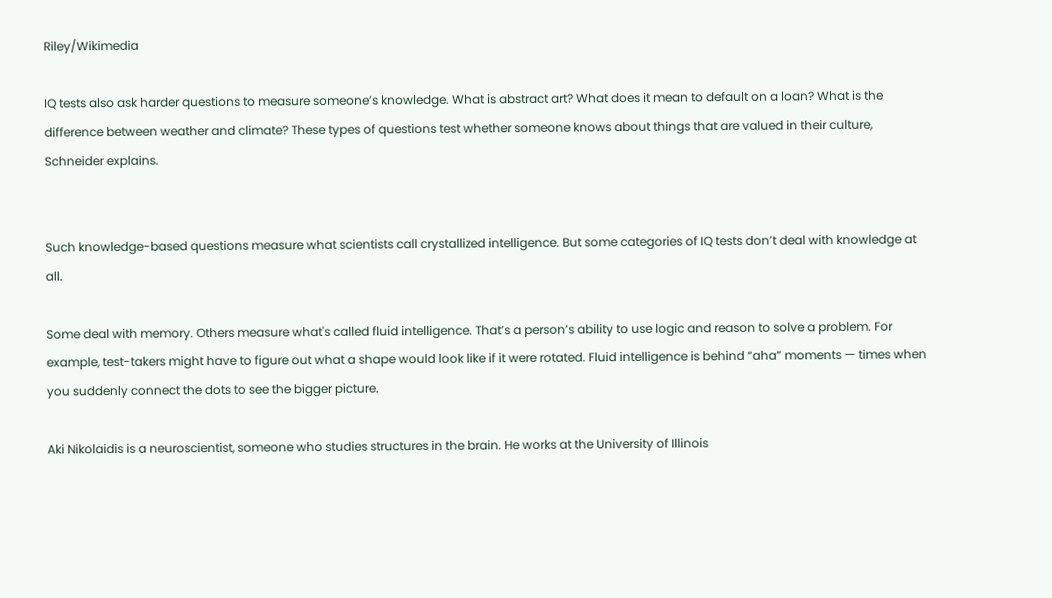Riley/Wikimedia

IQ tests also ask harder questions to measure someone’s knowledge. What is abstract art? What does it mean to default on a loan? What is the difference between weather and climate? These types of questions test whether someone knows about things that are valued in their culture, Schneider explains.


Such knowledge-based questions measure what scientists call crystallized intelligence. But some categories of IQ tests don’t deal with knowledge at all.

Some deal with memory. Others measure what's called fluid intelligence. That’s a person’s ability to use logic and reason to solve a problem. For example, test-takers might have to figure out what a shape would look like if it were rotated. Fluid intelligence is behind “aha” moments — times when you suddenly connect the dots to see the bigger picture.

Aki Nikolaidis is a neuroscientist, someone who studies structures in the brain. He works at the University of Illinois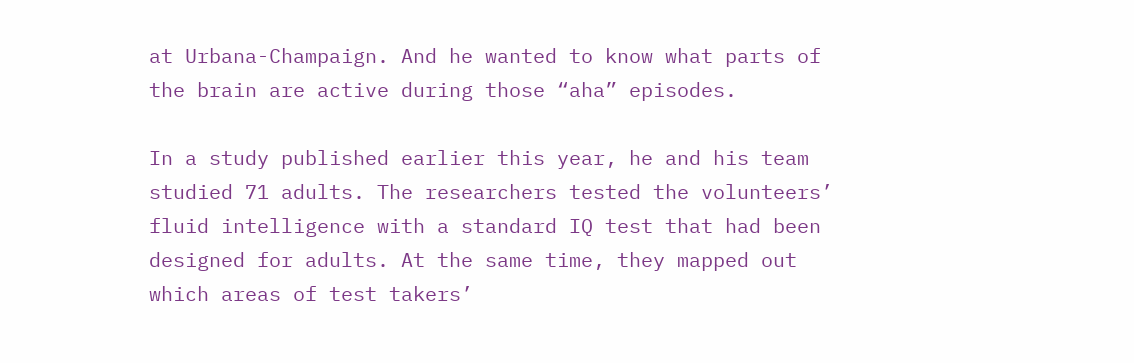at Urbana-Champaign. And he wanted to know what parts of the brain are active during those “aha” episodes.

In a study published earlier this year, he and his team studied 71 adults. The researchers tested the volunteers’ fluid intelligence with a standard IQ test that had been designed for adults. At the same time, they mapped out which areas of test takers’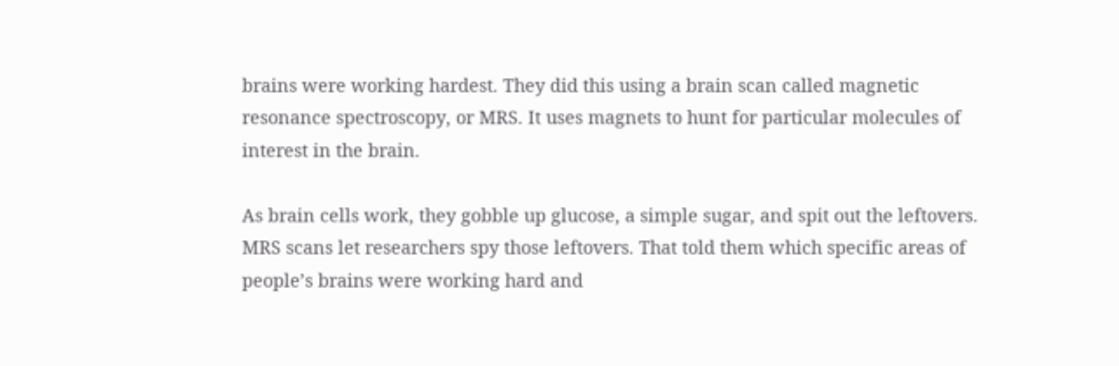brains were working hardest. They did this using a brain scan called magnetic resonance spectroscopy, or MRS. It uses magnets to hunt for particular molecules of interest in the brain.

As brain cells work, they gobble up glucose, a simple sugar, and spit out the leftovers. MRS scans let researchers spy those leftovers. That told them which specific areas of people’s brains were working hard and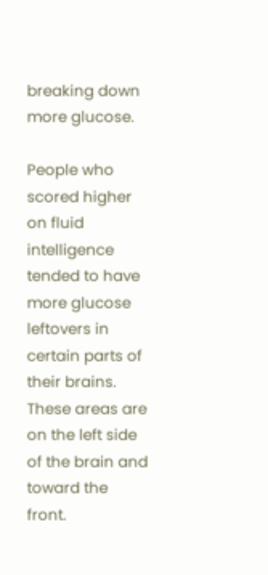breaking down more glucose.

People who scored higher on fluid intelligence tended to have more glucose leftovers in certain parts of their brains. These areas are on the left side of the brain and toward the front.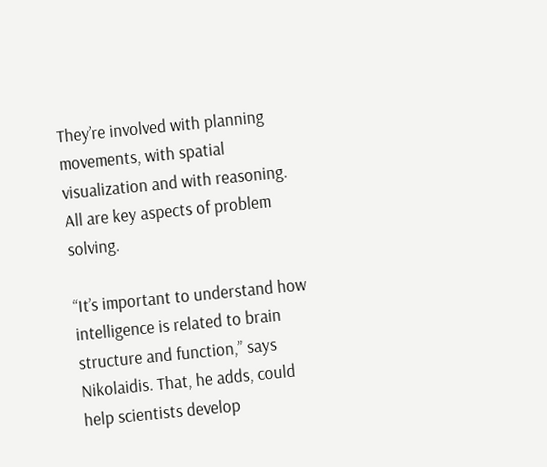They’re involved with planning movements, with spatial visualization and with reasoning. All are key aspects of problem solving.

“It’s important to understand how intelligence is related to brain structure and function,” says Nikolaidis. That, he adds, could help scientists develop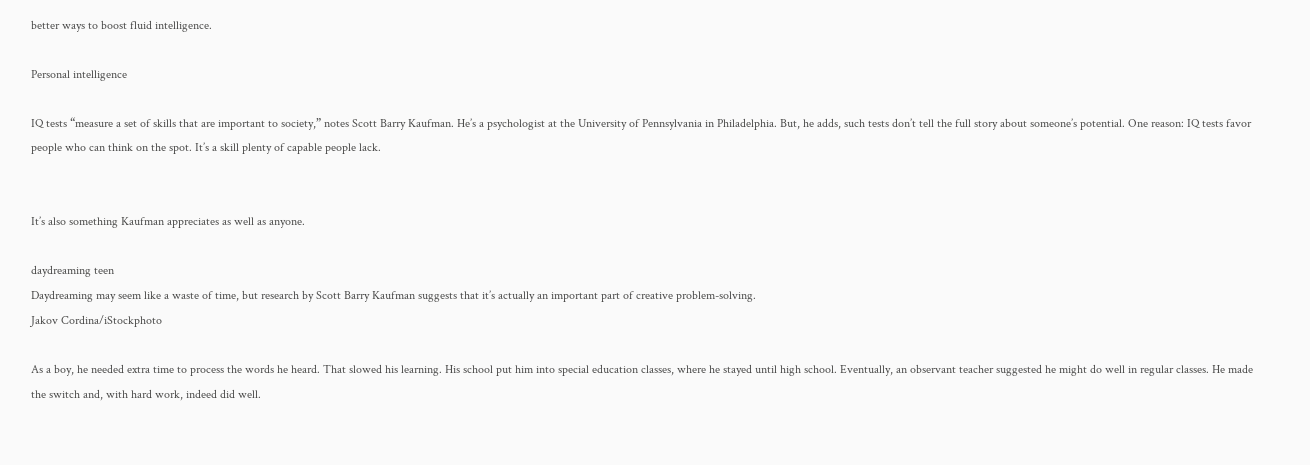better ways to boost fluid intelligence.

Personal intelligence

IQ tests “measure a set of skills that are important to society,” notes Scott Barry Kaufman. He’s a psychologist at the University of Pennsylvania in Philadelphia. But, he adds, such tests don’t tell the full story about someone’s potential. One reason: IQ tests favor people who can think on the spot. It’s a skill plenty of capable people lack.


It’s also something Kaufman appreciates as well as anyone.

daydreaming teen
Daydreaming may seem like a waste of time, but research by Scott Barry Kaufman suggests that it’s actually an important part of creative problem-solving.
Jakov Cordina/iStockphoto

As a boy, he needed extra time to process the words he heard. That slowed his learning. His school put him into special education classes, where he stayed until high school. Eventually, an observant teacher suggested he might do well in regular classes. He made the switch and, with hard work, indeed did well.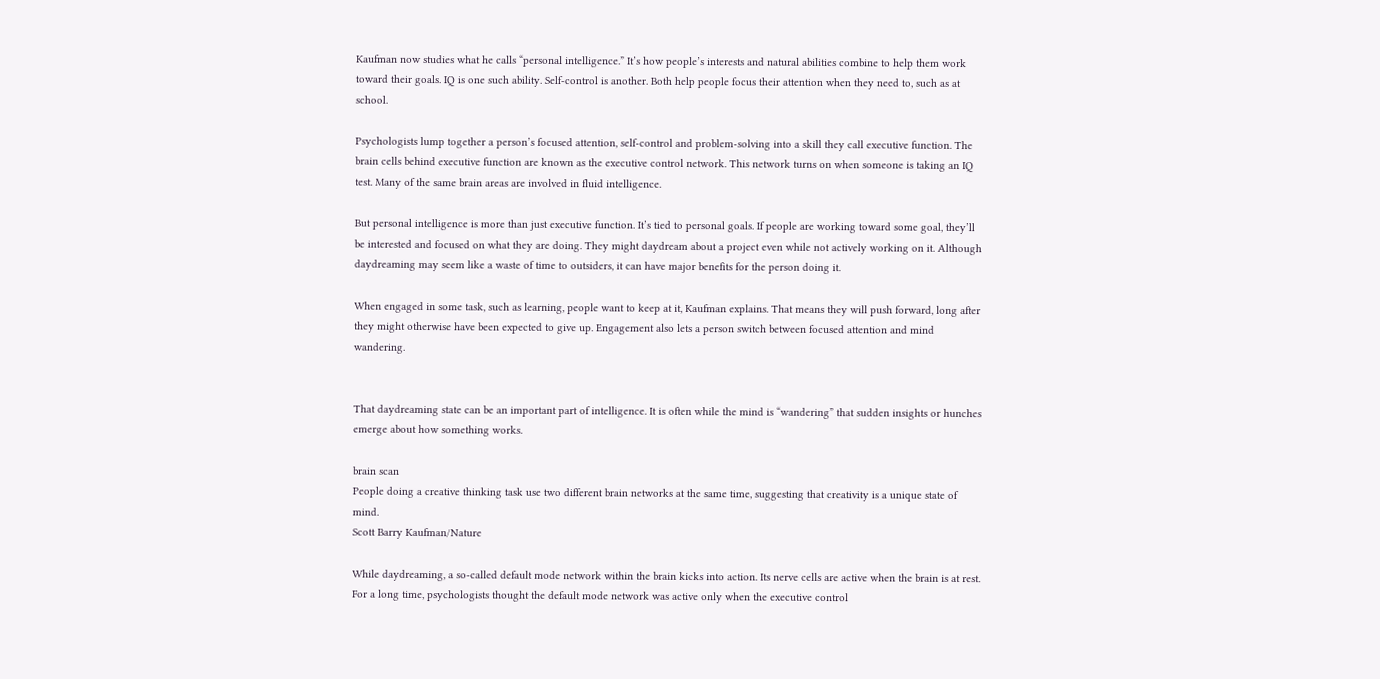Kaufman now studies what he calls “personal intelligence.” It’s how people’s interests and natural abilities combine to help them work toward their goals. IQ is one such ability. Self-control is another. Both help people focus their attention when they need to, such as at school.

Psychologists lump together a person’s focused attention, self-control and problem-solving into a skill they call executive function. The brain cells behind executive function are known as the executive control network. This network turns on when someone is taking an IQ test. Many of the same brain areas are involved in fluid intelligence.

But personal intelligence is more than just executive function. It’s tied to personal goals. If people are working toward some goal, they’ll be interested and focused on what they are doing. They might daydream about a project even while not actively working on it. Although daydreaming may seem like a waste of time to outsiders, it can have major benefits for the person doing it.

When engaged in some task, such as learning, people want to keep at it, Kaufman explains. That means they will push forward, long after they might otherwise have been expected to give up. Engagement also lets a person switch between focused attention and mind wandering.


That daydreaming state can be an important part of intelligence. It is often while the mind is “wandering” that sudden insights or hunches emerge about how something works.

brain scan
People doing a creative thinking task use two different brain networks at the same time, suggesting that creativity is a unique state of mind.
Scott Barry Kaufman/Nature

While daydreaming, a so-called default mode network within the brain kicks into action. Its nerve cells are active when the brain is at rest. For a long time, psychologists thought the default mode network was active only when the executive control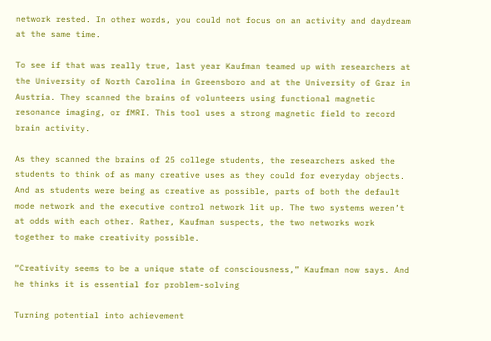network rested. In other words, you could not focus on an activity and daydream at the same time.

To see if that was really true, last year Kaufman teamed up with researchers at the University of North Carolina in Greensboro and at the University of Graz in Austria. They scanned the brains of volunteers using functional magnetic resonance imaging, or fMRI. This tool uses a strong magnetic field to record brain activity.

As they scanned the brains of 25 college students, the researchers asked the students to think of as many creative uses as they could for everyday objects. And as students were being as creative as possible, parts of both the default mode network and the executive control network lit up. The two systems weren’t at odds with each other. Rather, Kaufman suspects, the two networks work together to make creativity possible.

“Creativity seems to be a unique state of consciousness,” Kaufman now says. And he thinks it is essential for problem-solving

Turning potential into achievement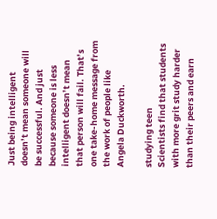Just being intelligent doesn’t mean someone will be successful. And just because someone is less intelligent doesn’t mean that person will fail. That’s one take-home message from the work of people like Angela Duckworth.

studying teen
Scientists find that students with more grit study harder than their peers and earn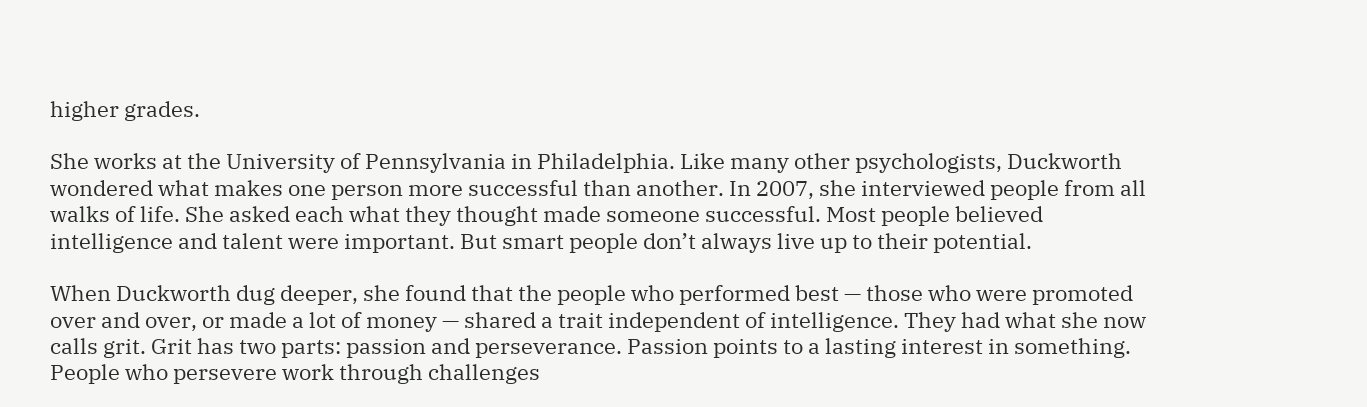higher grades.

She works at the University of Pennsylvania in Philadelphia. Like many other psychologists, Duckworth wondered what makes one person more successful than another. In 2007, she interviewed people from all walks of life. She asked each what they thought made someone successful. Most people believed intelligence and talent were important. But smart people don’t always live up to their potential.

When Duckworth dug deeper, she found that the people who performed best — those who were promoted over and over, or made a lot of money — shared a trait independent of intelligence. They had what she now calls grit. Grit has two parts: passion and perseverance. Passion points to a lasting interest in something. People who persevere work through challenges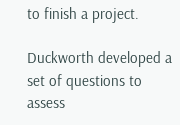to finish a project.

Duckworth developed a set of questions to assess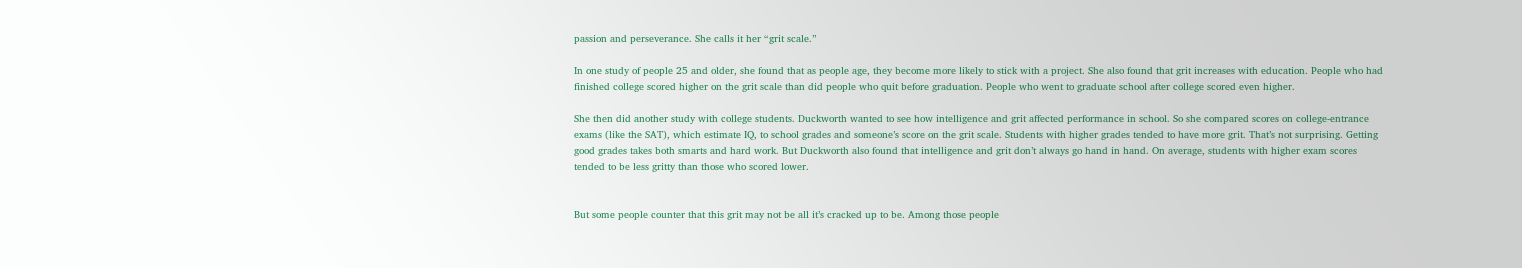passion and perseverance. She calls it her “grit scale.”

In one study of people 25 and older, she found that as people age, they become more likely to stick with a project. She also found that grit increases with education. People who had finished college scored higher on the grit scale than did people who quit before graduation. People who went to graduate school after college scored even higher.

She then did another study with college students. Duckworth wanted to see how intelligence and grit affected performance in school. So she compared scores on college-entrance exams (like the SAT), which estimate IQ, to school grades and someone’s score on the grit scale. Students with higher grades tended to have more grit. That’s not surprising. Getting good grades takes both smarts and hard work. But Duckworth also found that intelligence and grit don’t always go hand in hand. On average, students with higher exam scores tended to be less gritty than those who scored lower.


But some people counter that this grit may not be all it’s cracked up to be. Among those people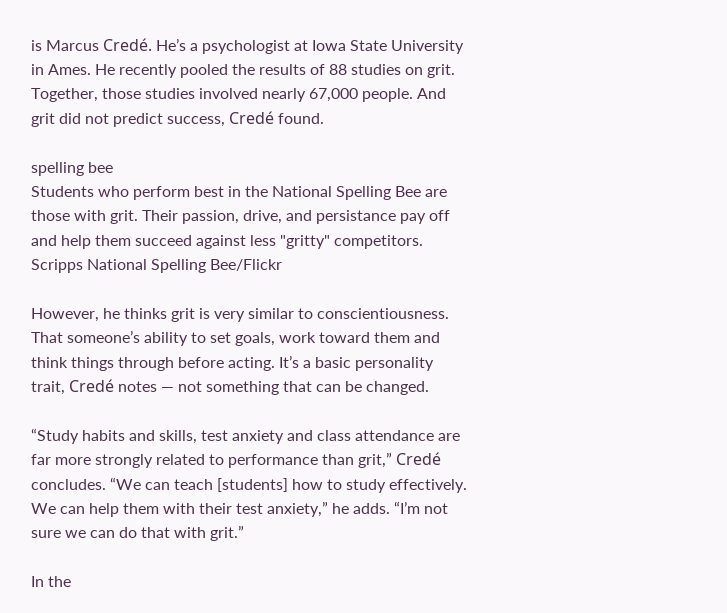is Marcus Credé. He’s a psychologist at Iowa State University in Ames. He recently pooled the results of 88 studies on grit. Together, those studies involved nearly 67,000 people. And grit did not predict success, Credé found.

spelling bee
Students who perform best in the National Spelling Bee are those with grit. Their passion, drive, and persistance pay off and help them succeed against less "gritty" competitors.
Scripps National Spelling Bee/Flickr

However, he thinks grit is very similar to conscientiousness. That someone’s ability to set goals, work toward them and think things through before acting. It’s a basic personality trait, Credé notes — not something that can be changed.

“Study habits and skills, test anxiety and class attendance are far more strongly related to performance than grit,” Credé concludes. “We can teach [students] how to study effectively. We can help them with their test anxiety,” he adds. “I’m not sure we can do that with grit.”

In the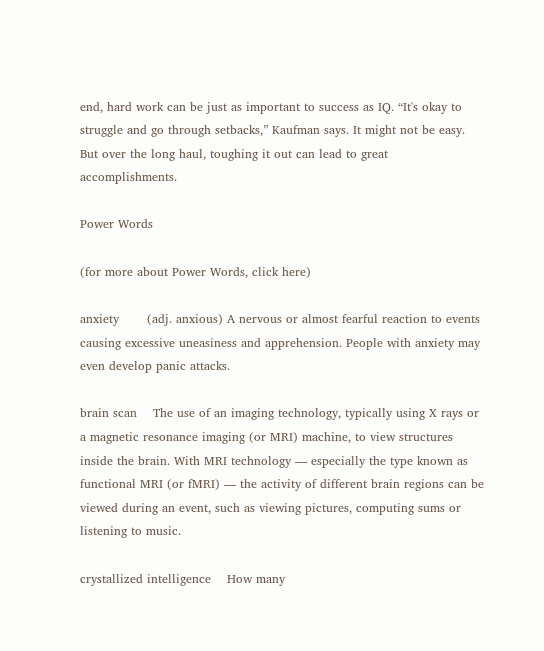end, hard work can be just as important to success as IQ. “It's okay to struggle and go through setbacks,” Kaufman says. It might not be easy. But over the long haul, toughing it out can lead to great accomplishments.

Power Words

(for more about Power Words, click here)

anxiety       (adj. anxious) A nervous or almost fearful reaction to events causing excessive uneasiness and apprehension. People with anxiety may even develop panic attacks.

brain scan    The use of an imaging technology, typically using X rays or a magnetic resonance imaging (or MRI) machine, to view structures inside the brain. With MRI technology — especially the type known as functional MRI (or fMRI) — the activity of different brain regions can be viewed during an event, such as viewing pictures, computing sums or listening to music.

crystallized intelligence    How many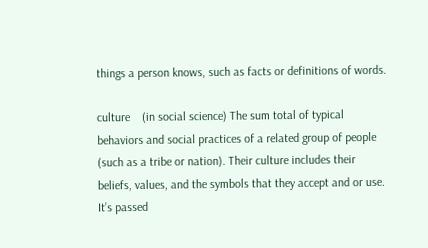things a person knows, such as facts or definitions of words.

culture    (in social science) The sum total of typical behaviors and social practices of a related group of people (such as a tribe or nation). Their culture includes their beliefs, values, and the symbols that they accept and or use. It’s passed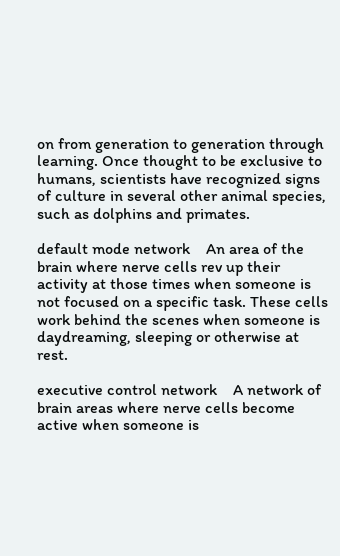on from generation to generation through learning. Once thought to be exclusive to humans, scientists have recognized signs of culture in several other animal species, such as dolphins and primates.

default mode network    An area of the brain where nerve cells rev up their activity at those times when someone is not focused on a specific task. These cells work behind the scenes when someone is daydreaming, sleeping or otherwise at rest.

executive control network    A network of brain areas where nerve cells become active when someone is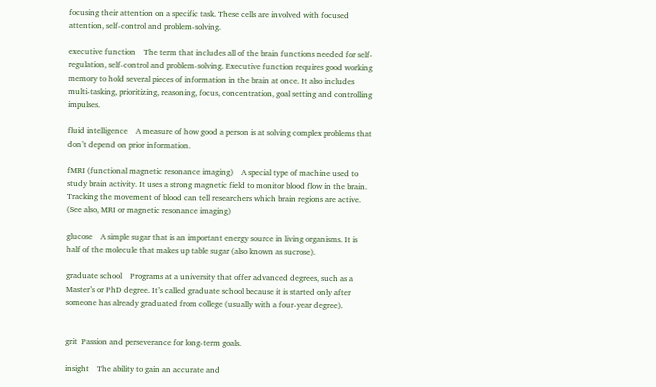focusing their attention on a specific task. These cells are involved with focused attention, self-control and problem-solving.

executive function    The term that includes all of the brain functions needed for self-regulation, self-control and problem-solving. Executive function requires good working memory to hold several pieces of information in the brain at once. It also includes multi-tasking, prioritizing, reasoning, focus, concentration, goal setting and controlling impulses.

fluid intelligence    A measure of how good a person is at solving complex problems that don’t depend on prior information.

fMRI (functional magnetic resonance imaging)    A special type of machine used to study brain activity. It uses a strong magnetic field to monitor blood flow in the brain. Tracking the movement of blood can tell researchers which brain regions are active. (See also, MRI or magnetic resonance imaging)

glucose    A simple sugar that is an important energy source in living organisms. It is half of the molecule that makes up table sugar (also known as sucrose).

graduate school    Programs at a university that offer advanced degrees, such as a Master’s or PhD degree. It’s called graduate school because it is started only after someone has already graduated from college (usually with a four-year degree).


grit  Passion and perseverance for long-term goals.

insight    The ability to gain an accurate and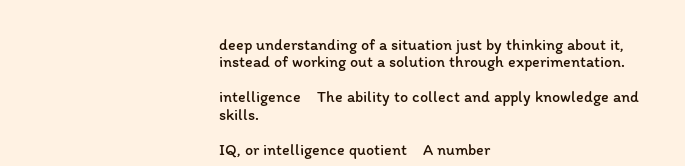deep understanding of a situation just by thinking about it, instead of working out a solution through experimentation.

intelligence    The ability to collect and apply knowledge and skills.

IQ, or intelligence quotient    A number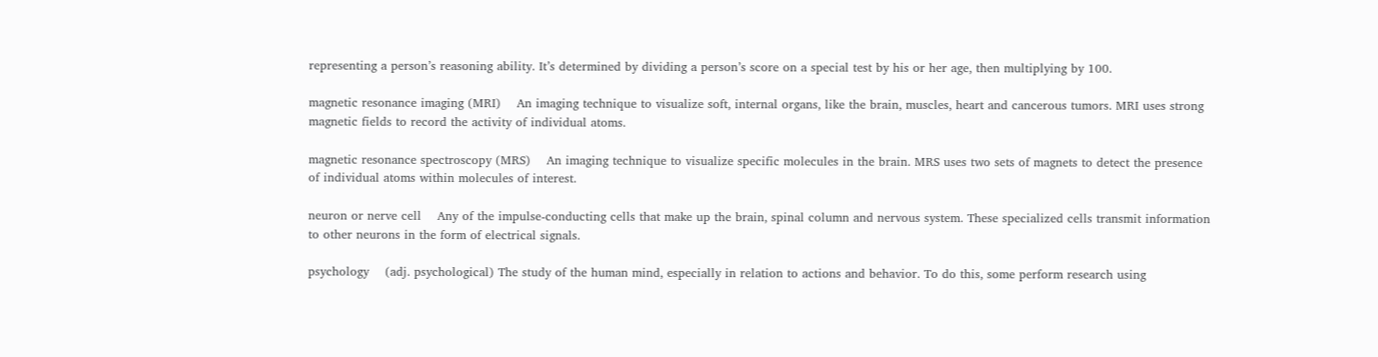representing a person’s reasoning ability. It’s determined by dividing a person’s score on a special test by his or her age, then multiplying by 100.

magnetic resonance imaging (MRI)    An imaging technique to visualize soft, internal organs, like the brain, muscles, heart and cancerous tumors. MRI uses strong magnetic fields to record the activity of individual atoms.

magnetic resonance spectroscopy (MRS)    An imaging technique to visualize specific molecules in the brain. MRS uses two sets of magnets to detect the presence of individual atoms within molecules of interest.

neuron or nerve cell    Any of the impulse-conducting cells that make up the brain, spinal column and nervous system. These specialized cells transmit information to other neurons in the form of electrical signals.

psychology    (adj. psychological) The study of the human mind, especially in relation to actions and behavior. To do this, some perform research using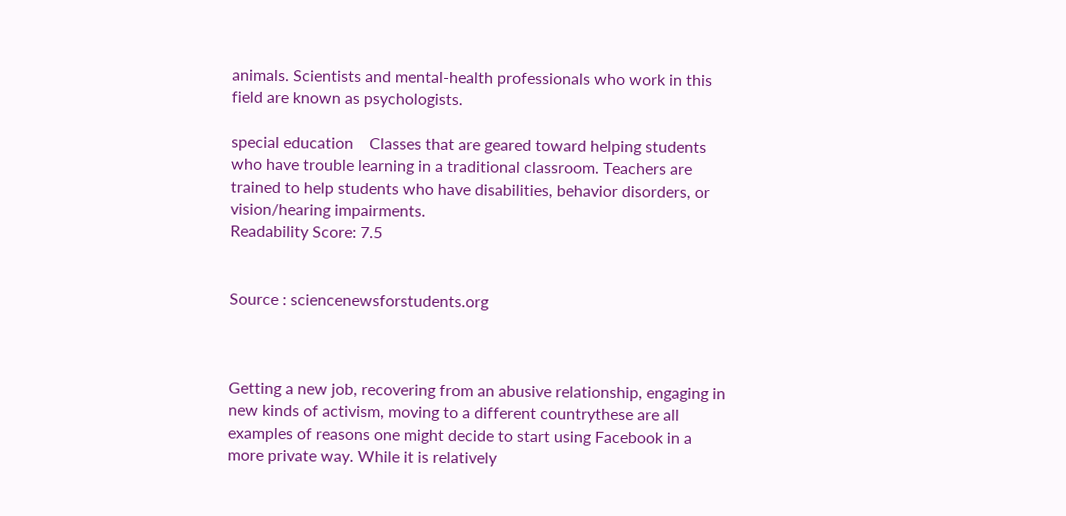animals. Scientists and mental-health professionals who work in this field are known as psychologists.

special education    Classes that are geared toward helping students who have trouble learning in a traditional classroom. Teachers are trained to help students who have disabilities, behavior disorders, or vision/hearing impairments.
Readability Score: 7.5


Source : sciencenewsforstudents.org



Getting a new job, recovering from an abusive relationship, engaging in new kinds of activism, moving to a different countrythese are all examples of reasons one might decide to start using Facebook in a more private way. While it is relatively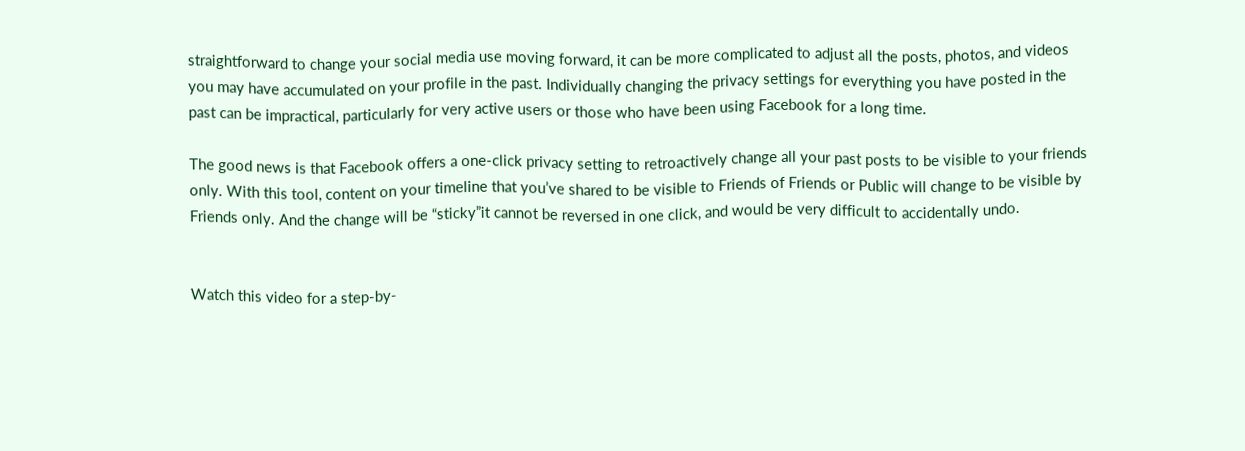straightforward to change your social media use moving forward, it can be more complicated to adjust all the posts, photos, and videos you may have accumulated on your profile in the past. Individually changing the privacy settings for everything you have posted in the past can be impractical, particularly for very active users or those who have been using Facebook for a long time.

The good news is that Facebook offers a one-click privacy setting to retroactively change all your past posts to be visible to your friends only. With this tool, content on your timeline that you’ve shared to be visible to Friends of Friends or Public will change to be visible by Friends only. And the change will be “sticky”it cannot be reversed in one click, and would be very difficult to accidentally undo.


Watch this video for a step-by-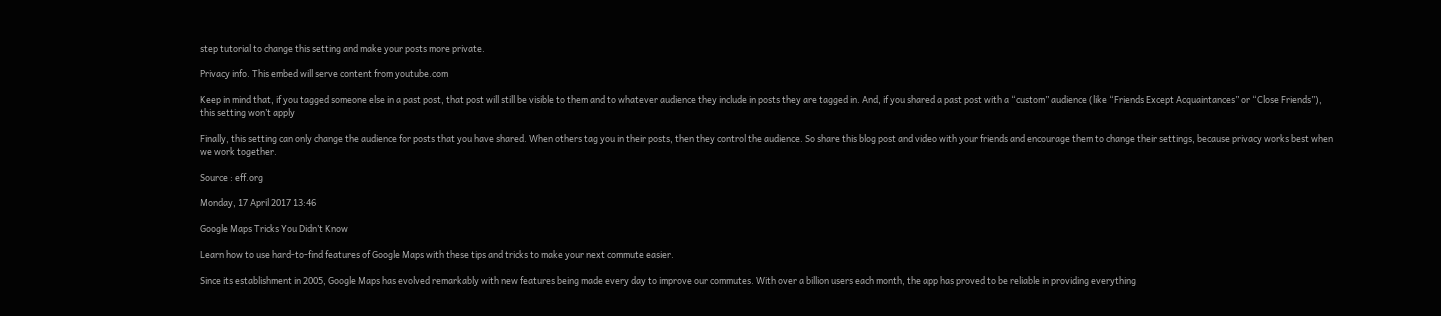step tutorial to change this setting and make your posts more private.

Privacy info. This embed will serve content from youtube.com

Keep in mind that, if you tagged someone else in a past post, that post will still be visible to them and to whatever audience they include in posts they are tagged in. And, if you shared a past post with a “custom” audience (like “Friends Except Acquaintances” or “Close Friends”), this setting won’t apply

Finally, this setting can only change the audience for posts that you have shared. When others tag you in their posts, then they control the audience. So share this blog post and video with your friends and encourage them to change their settings, because privacy works best when we work together.

Source : eff.org

Monday, 17 April 2017 13:46

Google Maps Tricks You Didn’t Know

Learn how to use hard-to-find features of Google Maps with these tips and tricks to make your next commute easier.

Since its establishment in 2005, Google Maps has evolved remarkably with new features being made every day to improve our commutes. With over a billion users each month, the app has proved to be reliable in providing everything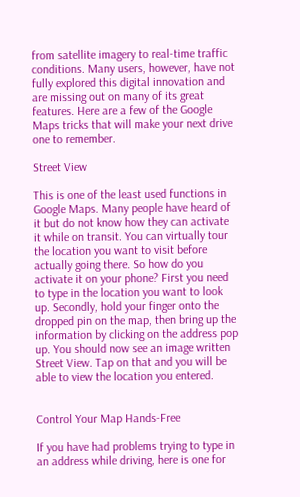from satellite imagery to real-time traffic conditions. Many users, however, have not fully explored this digital innovation and are missing out on many of its great features. Here are a few of the Google Maps tricks that will make your next drive one to remember.

Street View

This is one of the least used functions in Google Maps. Many people have heard of it but do not know how they can activate it while on transit. You can virtually tour the location you want to visit before actually going there. So how do you activate it on your phone? First you need to type in the location you want to look up. Secondly, hold your finger onto the dropped pin on the map, then bring up the information by clicking on the address pop up. You should now see an image written Street View. Tap on that and you will be able to view the location you entered.


Control Your Map Hands-Free

If you have had problems trying to type in an address while driving, here is one for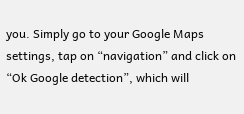you. Simply go to your Google Maps settings, tap on “navigation” and click on “Ok Google detection”, which will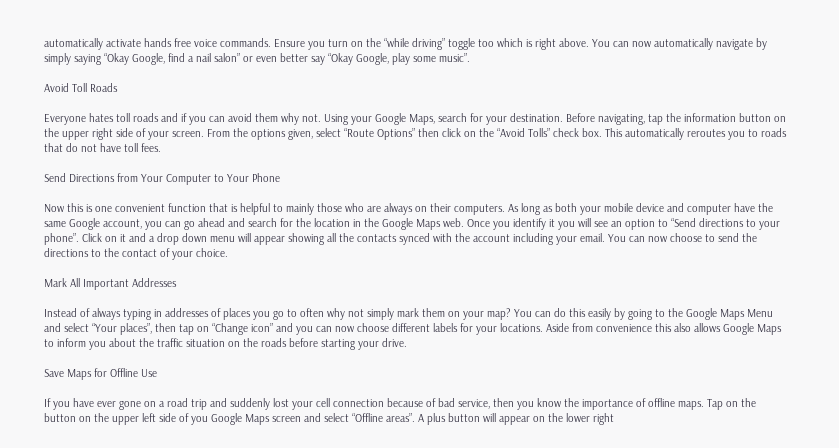automatically activate hands free voice commands. Ensure you turn on the “while driving” toggle too which is right above. You can now automatically navigate by simply saying “Okay Google, find a nail salon” or even better say “Okay Google, play some music”.

Avoid Toll Roads

Everyone hates toll roads and if you can avoid them why not. Using your Google Maps, search for your destination. Before navigating, tap the information button on the upper right side of your screen. From the options given, select “Route Options” then click on the “Avoid Tolls” check box. This automatically reroutes you to roads that do not have toll fees.

Send Directions from Your Computer to Your Phone

Now this is one convenient function that is helpful to mainly those who are always on their computers. As long as both your mobile device and computer have the same Google account, you can go ahead and search for the location in the Google Maps web. Once you identify it you will see an option to “Send directions to your phone”. Click on it and a drop down menu will appear showing all the contacts synced with the account including your email. You can now choose to send the directions to the contact of your choice.

Mark All Important Addresses

Instead of always typing in addresses of places you go to often why not simply mark them on your map? You can do this easily by going to the Google Maps Menu and select “Your places”, then tap on “Change icon” and you can now choose different labels for your locations. Aside from convenience this also allows Google Maps to inform you about the traffic situation on the roads before starting your drive.

Save Maps for Offline Use

If you have ever gone on a road trip and suddenly lost your cell connection because of bad service, then you know the importance of offline maps. Tap on the button on the upper left side of you Google Maps screen and select “Offline areas”. A plus button will appear on the lower right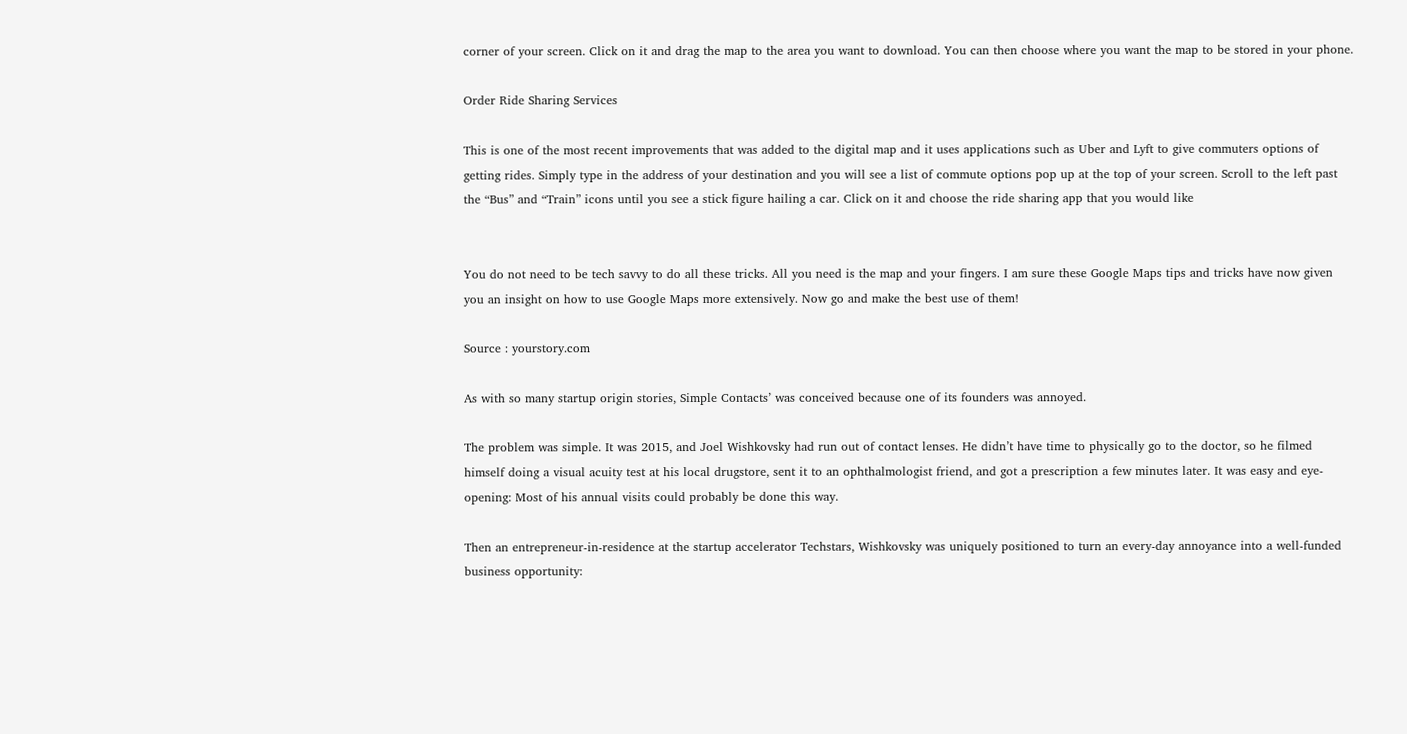corner of your screen. Click on it and drag the map to the area you want to download. You can then choose where you want the map to be stored in your phone.

Order Ride Sharing Services

This is one of the most recent improvements that was added to the digital map and it uses applications such as Uber and Lyft to give commuters options of getting rides. Simply type in the address of your destination and you will see a list of commute options pop up at the top of your screen. Scroll to the left past the “Bus” and “Train” icons until you see a stick figure hailing a car. Click on it and choose the ride sharing app that you would like


You do not need to be tech savvy to do all these tricks. All you need is the map and your fingers. I am sure these Google Maps tips and tricks have now given you an insight on how to use Google Maps more extensively. Now go and make the best use of them!

Source : yourstory.com

As with so many startup origin stories, Simple Contacts’ was conceived because one of its founders was annoyed.

The problem was simple. It was 2015, and Joel Wishkovsky had run out of contact lenses. He didn’t have time to physically go to the doctor, so he filmed himself doing a visual acuity test at his local drugstore, sent it to an ophthalmologist friend, and got a prescription a few minutes later. It was easy and eye-opening: Most of his annual visits could probably be done this way.

Then an entrepreneur-in-residence at the startup accelerator Techstars, Wishkovsky was uniquely positioned to turn an every-day annoyance into a well-funded business opportunity: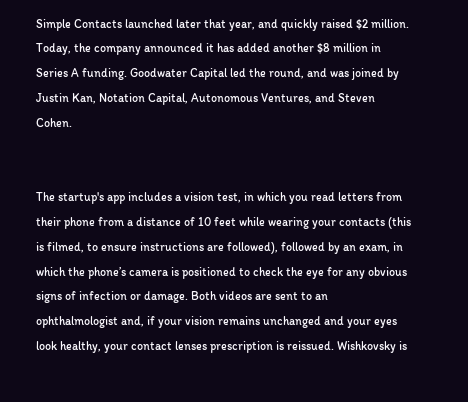Simple Contacts launched later that year, and quickly raised $2 million. Today, the company announced it has added another $8 million in Series A funding. Goodwater Capital led the round, and was joined by Justin Kan, Notation Capital, Autonomous Ventures, and Steven Cohen.


The startup's app includes a vision test, in which you read letters from their phone from a distance of 10 feet while wearing your contacts (this is filmed, to ensure instructions are followed), followed by an exam, in which the phone’s camera is positioned to check the eye for any obvious signs of infection or damage. Both videos are sent to an ophthalmologist and, if your vision remains unchanged and your eyes look healthy, your contact lenses prescription is reissued. Wishkovsky is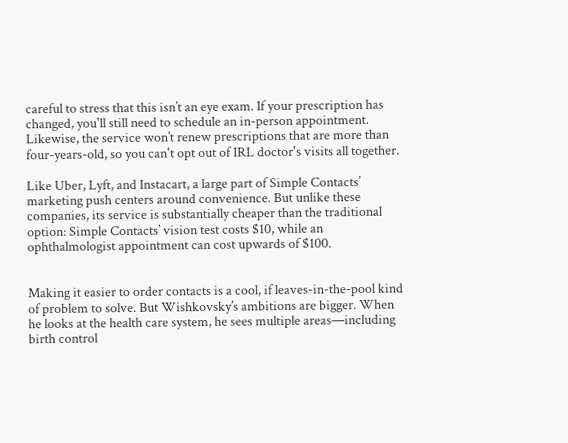careful to stress that this isn’t an eye exam. If your prescription has changed, you'll still need to schedule an in-person appointment. Likewise, the service won’t renew prescriptions that are more than four-years-old, so you can't opt out of IRL doctor's visits all together.

Like Uber, Lyft, and Instacart, a large part of Simple Contacts’ marketing push centers around convenience. But unlike these companies, its service is substantially cheaper than the traditional option: Simple Contacts’ vision test costs $10, while an ophthalmologist appointment can cost upwards of $100.


Making it easier to order contacts is a cool, if leaves-in-the-pool kind of problem to solve. But Wishkovsky’s ambitions are bigger. When he looks at the health care system, he sees multiple areas—including birth control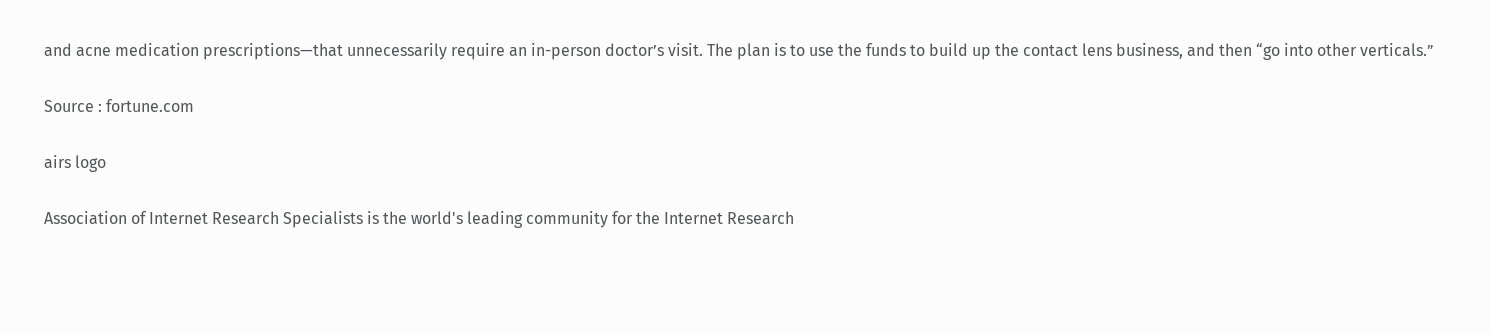and acne medication prescriptions—that unnecessarily require an in-person doctor’s visit. The plan is to use the funds to build up the contact lens business, and then “go into other verticals.”

Source : fortune.com

airs logo

Association of Internet Research Specialists is the world's leading community for the Internet Research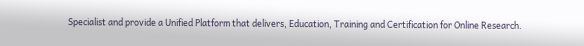Specialist and provide a Unified Platform that delivers, Education, Training and Certification for Online Research.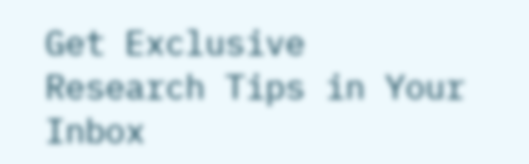Get Exclusive Research Tips in Your Inbox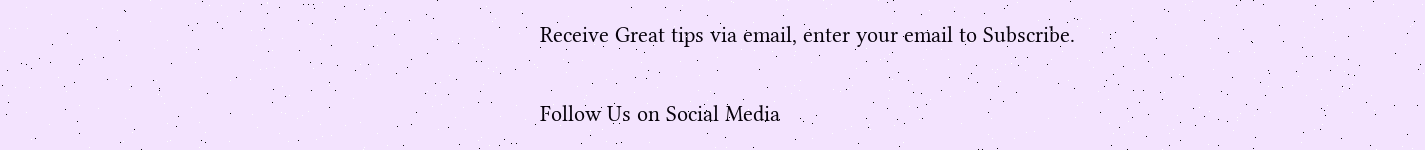Receive Great tips via email, enter your email to Subscribe.

Follow Us on Social Media